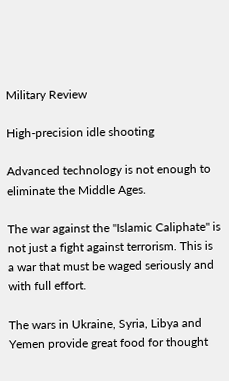Military Review

High-precision idle shooting

Advanced technology is not enough to eliminate the Middle Ages.

The war against the "Islamic Caliphate" is not just a fight against terrorism. This is a war that must be waged seriously and with full effort.

The wars in Ukraine, Syria, Libya and Yemen provide great food for thought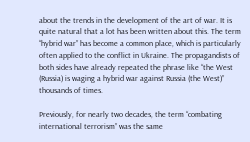about the trends in the development of the art of war. It is quite natural that a lot has been written about this. The term “hybrid war” has become a common place, which is particularly often applied to the conflict in Ukraine. The propagandists of both sides have already repeated the phrase like “the West (Russia) is waging a hybrid war against Russia (the West)” thousands of times.

Previously, for nearly two decades, the term “combating international terrorism” was the same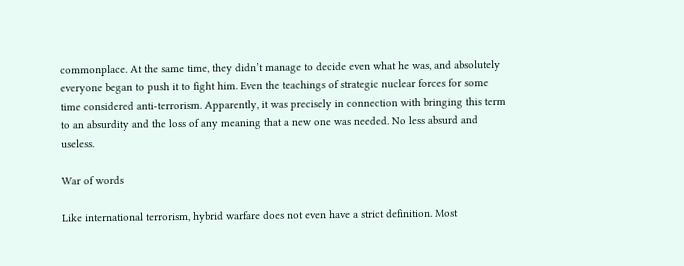commonplace. At the same time, they didn’t manage to decide even what he was, and absolutely everyone began to push it to fight him. Even the teachings of strategic nuclear forces for some time considered anti-terrorism. Apparently, it was precisely in connection with bringing this term to an absurdity and the loss of any meaning that a new one was needed. No less absurd and useless.

War of words

Like international terrorism, hybrid warfare does not even have a strict definition. Most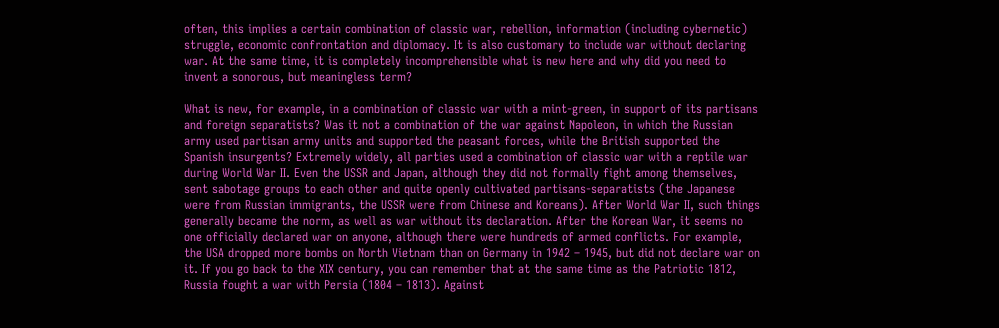often, this implies a certain combination of classic war, rebellion, information (including cybernetic) struggle, economic confrontation and diplomacy. It is also customary to include war without declaring war. At the same time, it is completely incomprehensible what is new here and why did you need to invent a sonorous, but meaningless term?

What is new, for example, in a combination of classic war with a mint-green, in support of its partisans and foreign separatists? Was it not a combination of the war against Napoleon, in which the Russian army used partisan army units and supported the peasant forces, while the British supported the Spanish insurgents? Extremely widely, all parties used a combination of classic war with a reptile war during World War II. Even the USSR and Japan, although they did not formally fight among themselves, sent sabotage groups to each other and quite openly cultivated partisans-separatists (the Japanese were from Russian immigrants, the USSR were from Chinese and Koreans). After World War II, such things generally became the norm, as well as war without its declaration. After the Korean War, it seems no one officially declared war on anyone, although there were hundreds of armed conflicts. For example, the USA dropped more bombs on North Vietnam than on Germany in 1942 – 1945, but did not declare war on it. If you go back to the XIX century, you can remember that at the same time as the Patriotic 1812, Russia fought a war with Persia (1804 – 1813). Against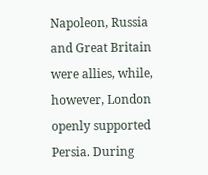Napoleon, Russia and Great Britain were allies, while, however, London openly supported Persia. During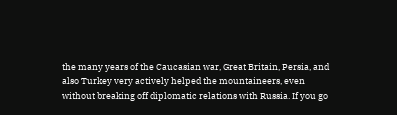the many years of the Caucasian war, Great Britain, Persia, and also Turkey very actively helped the mountaineers, even without breaking off diplomatic relations with Russia. If you go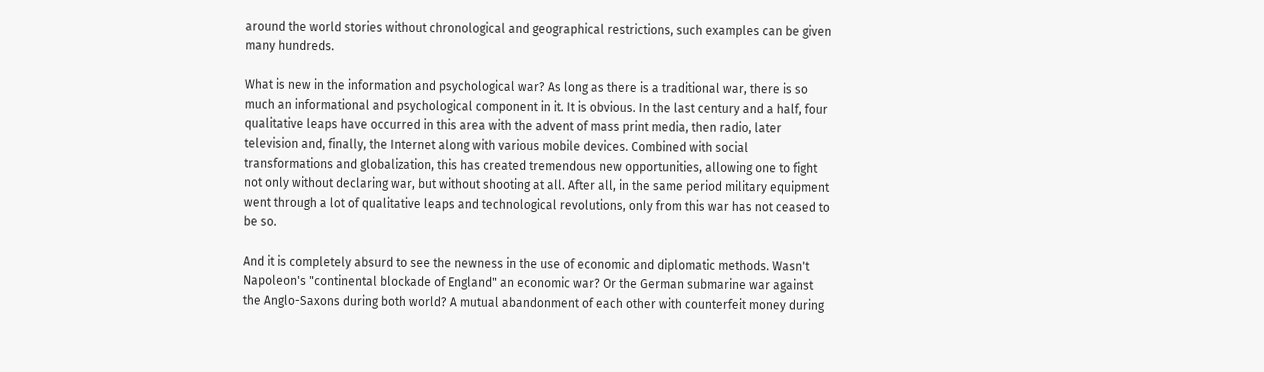around the world stories without chronological and geographical restrictions, such examples can be given many hundreds.

What is new in the information and psychological war? As long as there is a traditional war, there is so much an informational and psychological component in it. It is obvious. In the last century and a half, four qualitative leaps have occurred in this area with the advent of mass print media, then radio, later television and, finally, the Internet along with various mobile devices. Combined with social transformations and globalization, this has created tremendous new opportunities, allowing one to fight not only without declaring war, but without shooting at all. After all, in the same period military equipment went through a lot of qualitative leaps and technological revolutions, only from this war has not ceased to be so.

And it is completely absurd to see the newness in the use of economic and diplomatic methods. Wasn't Napoleon's "continental blockade of England" an economic war? Or the German submarine war against the Anglo-Saxons during both world? A mutual abandonment of each other with counterfeit money during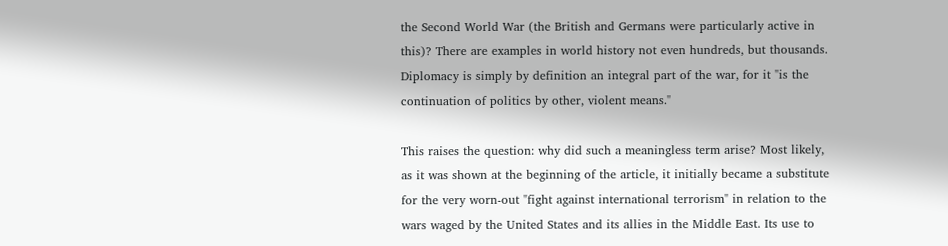the Second World War (the British and Germans were particularly active in this)? There are examples in world history not even hundreds, but thousands. Diplomacy is simply by definition an integral part of the war, for it "is the continuation of politics by other, violent means."

This raises the question: why did such a meaningless term arise? Most likely, as it was shown at the beginning of the article, it initially became a substitute for the very worn-out "fight against international terrorism" in relation to the wars waged by the United States and its allies in the Middle East. Its use to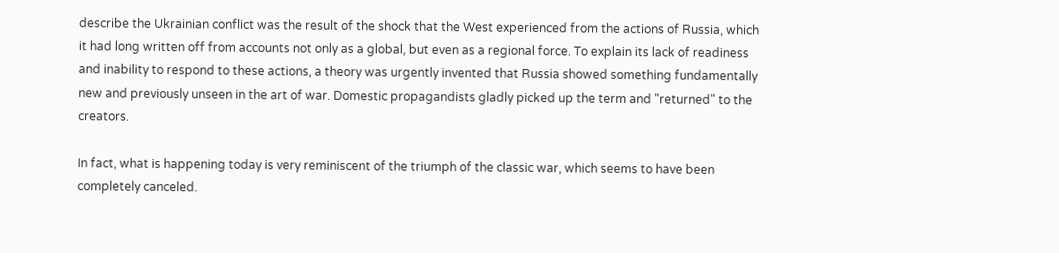describe the Ukrainian conflict was the result of the shock that the West experienced from the actions of Russia, which it had long written off from accounts not only as a global, but even as a regional force. To explain its lack of readiness and inability to respond to these actions, a theory was urgently invented that Russia showed something fundamentally new and previously unseen in the art of war. Domestic propagandists gladly picked up the term and "returned" to the creators.

In fact, what is happening today is very reminiscent of the triumph of the classic war, which seems to have been completely canceled.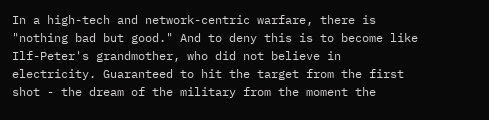In a high-tech and network-centric warfare, there is "nothing bad but good." And to deny this is to become like Ilf-Peter's grandmother, who did not believe in electricity. Guaranteed to hit the target from the first shot - the dream of the military from the moment the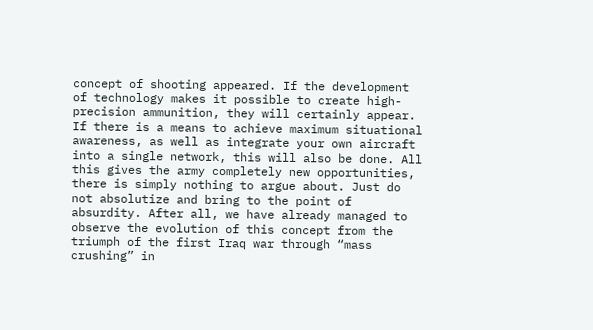concept of shooting appeared. If the development of technology makes it possible to create high-precision ammunition, they will certainly appear. If there is a means to achieve maximum situational awareness, as well as integrate your own aircraft into a single network, this will also be done. All this gives the army completely new opportunities, there is simply nothing to argue about. Just do not absolutize and bring to the point of absurdity. After all, we have already managed to observe the evolution of this concept from the triumph of the first Iraq war through “mass crushing” in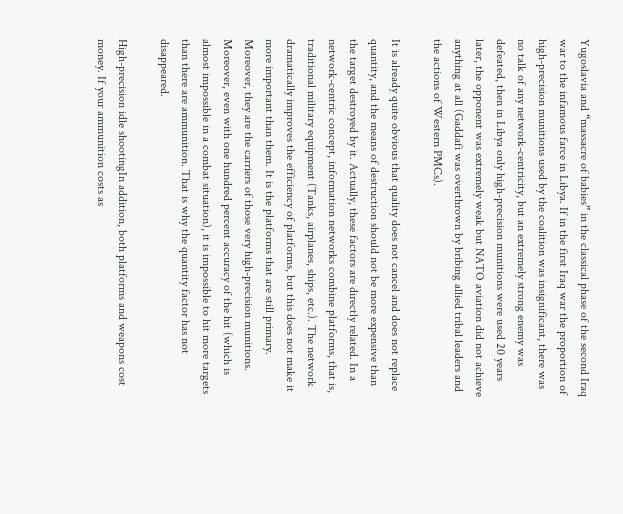Yugoslavia and “massacre of babies” in the classical phase of the second Iraq war to the infamous farce in Libya. If in the first Iraq war the proportion of high-precision munitions used by the coalition was insignificant, there was no talk of any network-centricity, but an extremely strong enemy was defeated, then in Libya only high-precision munitions were used 20 years later, the opponent was extremely weak but NATO aviation did not achieve anything at all (Gaddafi was overthrown by bribing allied tribal leaders and the actions of Western PMCs).

It is already quite obvious that quality does not cancel and does not replace quantity, and the means of destruction should not be more expensive than the target destroyed by it. Actually, these factors are directly related. In a network-centric concept, information networks combine platforms, that is, traditional military equipment (Tanks, airplanes, ships, etc.). The network dramatically improves the efficiency of platforms, but this does not make it more important than them. It is the platforms that are still primary. Moreover, they are the carriers of those very high-precision munitions. Moreover, even with one hundred percent accuracy of the hit (which is almost impossible in a combat situation), it is impossible to hit more targets than there are ammunition. That is why the quantity factor has not disappeared.

High-precision idle shootingIn addition, both platforms and weapons cost money. If your ammunition costs as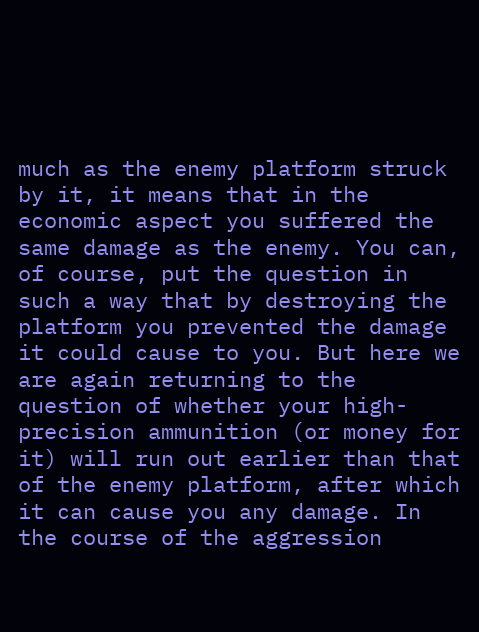much as the enemy platform struck by it, it means that in the economic aspect you suffered the same damage as the enemy. You can, of course, put the question in such a way that by destroying the platform you prevented the damage it could cause to you. But here we are again returning to the question of whether your high-precision ammunition (or money for it) will run out earlier than that of the enemy platform, after which it can cause you any damage. In the course of the aggression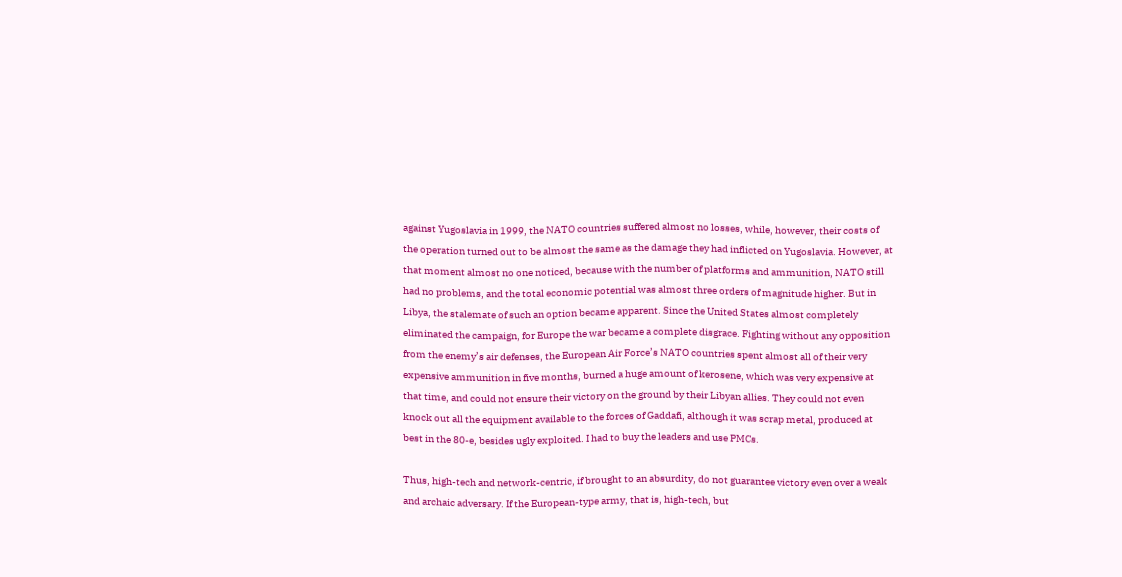against Yugoslavia in 1999, the NATO countries suffered almost no losses, while, however, their costs of the operation turned out to be almost the same as the damage they had inflicted on Yugoslavia. However, at that moment almost no one noticed, because with the number of platforms and ammunition, NATO still had no problems, and the total economic potential was almost three orders of magnitude higher. But in Libya, the stalemate of such an option became apparent. Since the United States almost completely eliminated the campaign, for Europe the war became a complete disgrace. Fighting without any opposition from the enemy’s air defenses, the European Air Force’s NATO countries spent almost all of their very expensive ammunition in five months, burned a huge amount of kerosene, which was very expensive at that time, and could not ensure their victory on the ground by their Libyan allies. They could not even knock out all the equipment available to the forces of Gaddafi, although it was scrap metal, produced at best in the 80-e, besides ugly exploited. I had to buy the leaders and use PMCs.

Thus, high-tech and network-centric, if brought to an absurdity, do not guarantee victory even over a weak and archaic adversary. If the European-type army, that is, high-tech, but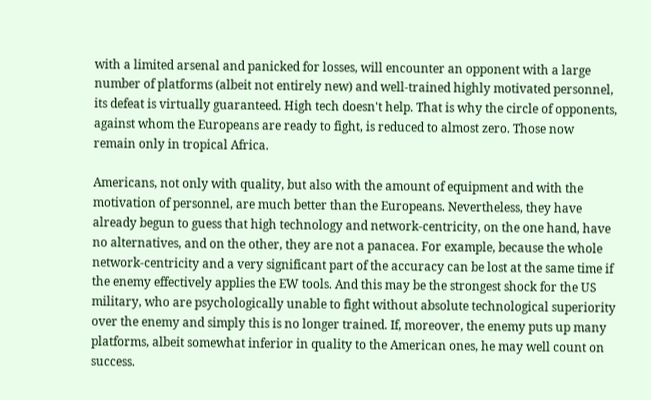with a limited arsenal and panicked for losses, will encounter an opponent with a large number of platforms (albeit not entirely new) and well-trained highly motivated personnel, its defeat is virtually guaranteed. High tech doesn't help. That is why the circle of opponents, against whom the Europeans are ready to fight, is reduced to almost zero. Those now remain only in tropical Africa.

Americans, not only with quality, but also with the amount of equipment and with the motivation of personnel, are much better than the Europeans. Nevertheless, they have already begun to guess that high technology and network-centricity, on the one hand, have no alternatives, and on the other, they are not a panacea. For example, because the whole network-centricity and a very significant part of the accuracy can be lost at the same time if the enemy effectively applies the EW tools. And this may be the strongest shock for the US military, who are psychologically unable to fight without absolute technological superiority over the enemy and simply this is no longer trained. If, moreover, the enemy puts up many platforms, albeit somewhat inferior in quality to the American ones, he may well count on success.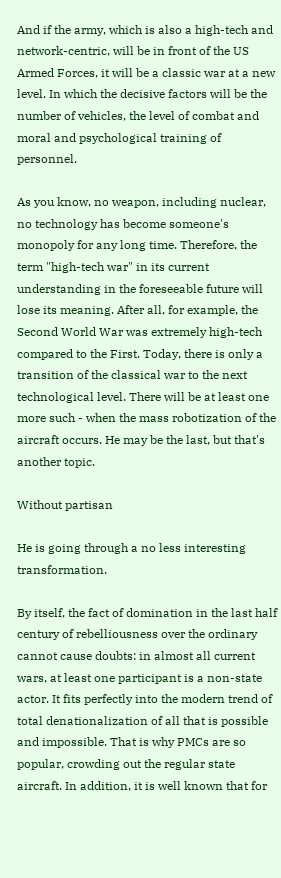And if the army, which is also a high-tech and network-centric, will be in front of the US Armed Forces, it will be a classic war at a new level. In which the decisive factors will be the number of vehicles, the level of combat and moral and psychological training of personnel.

As you know, no weapon, including nuclear, no technology has become someone's monopoly for any long time. Therefore, the term "high-tech war" in its current understanding in the foreseeable future will lose its meaning. After all, for example, the Second World War was extremely high-tech compared to the First. Today, there is only a transition of the classical war to the next technological level. There will be at least one more such - when the mass robotization of the aircraft occurs. He may be the last, but that's another topic.

Without partisan

He is going through a no less interesting transformation.

By itself, the fact of domination in the last half century of rebelliousness over the ordinary cannot cause doubts: in almost all current wars, at least one participant is a non-state actor. It fits perfectly into the modern trend of total denationalization of all that is possible and impossible. That is why PMCs are so popular, crowding out the regular state aircraft. In addition, it is well known that for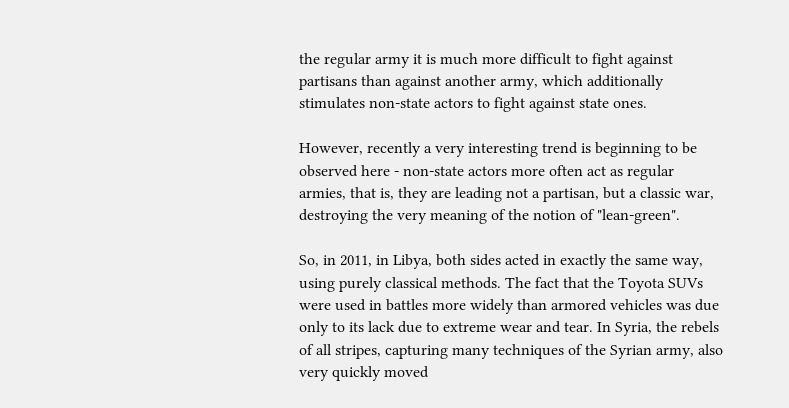the regular army it is much more difficult to fight against partisans than against another army, which additionally stimulates non-state actors to fight against state ones.

However, recently a very interesting trend is beginning to be observed here - non-state actors more often act as regular armies, that is, they are leading not a partisan, but a classic war, destroying the very meaning of the notion of "lean-green".

So, in 2011, in Libya, both sides acted in exactly the same way, using purely classical methods. The fact that the Toyota SUVs were used in battles more widely than armored vehicles was due only to its lack due to extreme wear and tear. In Syria, the rebels of all stripes, capturing many techniques of the Syrian army, also very quickly moved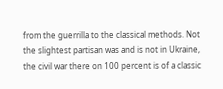from the guerrilla to the classical methods. Not the slightest partisan was and is not in Ukraine, the civil war there on 100 percent is of a classic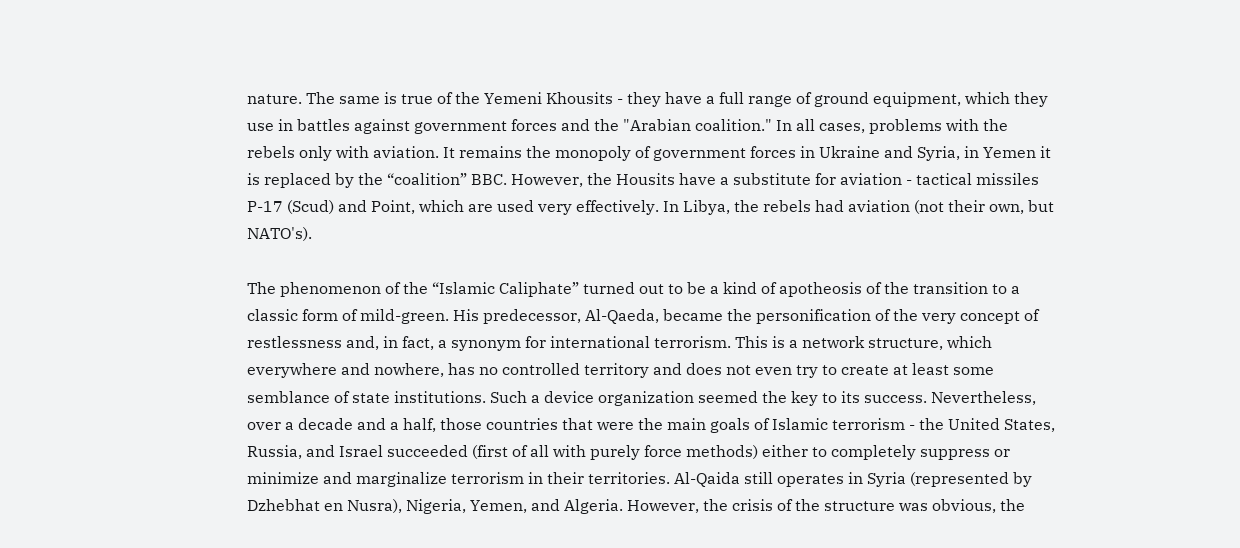nature. The same is true of the Yemeni Khousits - they have a full range of ground equipment, which they use in battles against government forces and the "Arabian coalition." In all cases, problems with the rebels only with aviation. It remains the monopoly of government forces in Ukraine and Syria, in Yemen it is replaced by the “coalition” BBC. However, the Housits have a substitute for aviation - tactical missiles P-17 (Scud) and Point, which are used very effectively. In Libya, the rebels had aviation (not their own, but NATO's).

The phenomenon of the “Islamic Caliphate” turned out to be a kind of apotheosis of the transition to a classic form of mild-green. His predecessor, Al-Qaeda, became the personification of the very concept of restlessness and, in fact, a synonym for international terrorism. This is a network structure, which everywhere and nowhere, has no controlled territory and does not even try to create at least some semblance of state institutions. Such a device organization seemed the key to its success. Nevertheless, over a decade and a half, those countries that were the main goals of Islamic terrorism - the United States, Russia, and Israel succeeded (first of all with purely force methods) either to completely suppress or minimize and marginalize terrorism in their territories. Al-Qaida still operates in Syria (represented by Dzhebhat en Nusra), Nigeria, Yemen, and Algeria. However, the crisis of the structure was obvious, the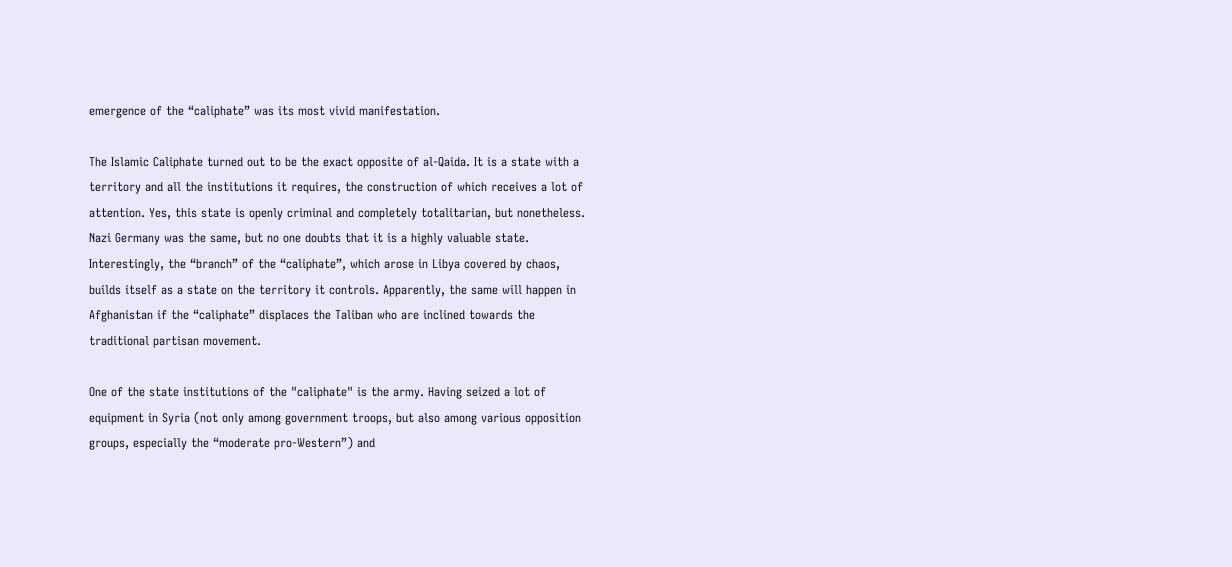emergence of the “caliphate” was its most vivid manifestation.

The Islamic Caliphate turned out to be the exact opposite of al-Qaida. It is a state with a territory and all the institutions it requires, the construction of which receives a lot of attention. Yes, this state is openly criminal and completely totalitarian, but nonetheless. Nazi Germany was the same, but no one doubts that it is a highly valuable state. Interestingly, the “branch” of the “caliphate”, which arose in Libya covered by chaos, builds itself as a state on the territory it controls. Apparently, the same will happen in Afghanistan if the “caliphate” displaces the Taliban who are inclined towards the traditional partisan movement.

One of the state institutions of the "caliphate" is the army. Having seized a lot of equipment in Syria (not only among government troops, but also among various opposition groups, especially the “moderate pro-Western”) and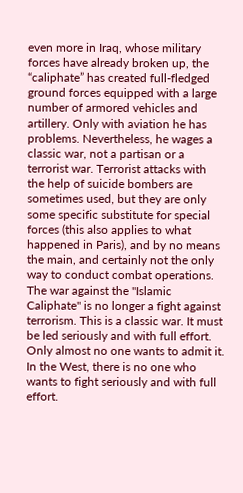even more in Iraq, whose military forces have already broken up, the “caliphate” has created full-fledged ground forces equipped with a large number of armored vehicles and artillery. Only with aviation he has problems. Nevertheless, he wages a classic war, not a partisan or a terrorist war. Terrorist attacks with the help of suicide bombers are sometimes used, but they are only some specific substitute for special forces (this also applies to what happened in Paris), and by no means the main, and certainly not the only way to conduct combat operations. The war against the "Islamic Caliphate" is no longer a fight against terrorism. This is a classic war. It must be led seriously and with full effort. Only almost no one wants to admit it. In the West, there is no one who wants to fight seriously and with full effort.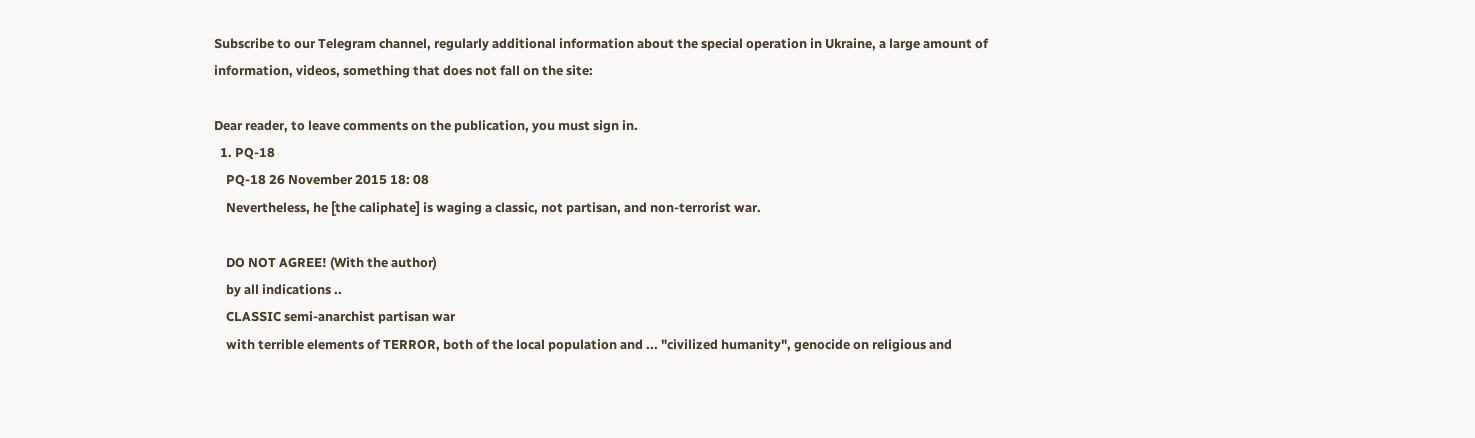Subscribe to our Telegram channel, regularly additional information about the special operation in Ukraine, a large amount of information, videos, something that does not fall on the site:

Dear reader, to leave comments on the publication, you must sign in.
  1. PQ-18
    PQ-18 26 November 2015 18: 08
    Nevertheless, he [the caliphate] is waging a classic, not partisan, and non-terrorist war.

    DO NOT AGREE! (With the author)
    by all indications ..
    CLASSIC semi-anarchist partisan war
    with terrible elements of TERROR, both of the local population and ... "civilized humanity", genocide on religious and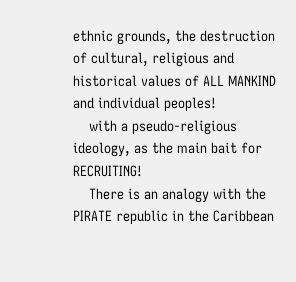ethnic grounds, the destruction of cultural, religious and historical values of ALL MANKIND and individual peoples!
    with a pseudo-religious ideology, as the main bait for RECRUITING!
    There is an analogy with the PIRATE republic in the Caribbean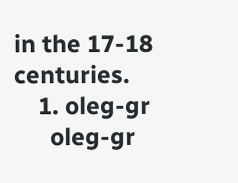in the 17-18 centuries.
    1. oleg-gr
      oleg-gr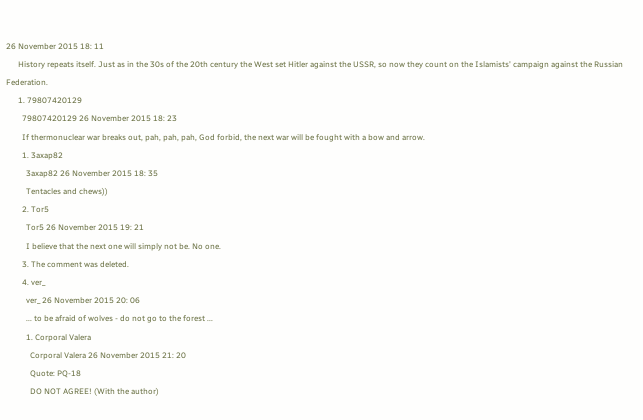26 November 2015 18: 11
      History repeats itself. Just as in the 30s of the 20th century the West set Hitler against the USSR, so now they count on the Islamists' campaign against the Russian Federation.
      1. 79807420129
        79807420129 26 November 2015 18: 23
        If thermonuclear war breaks out, pah, pah, pah, God forbid, the next war will be fought with a bow and arrow.
        1. 3axap82
          3axap82 26 November 2015 18: 35
          Tentacles and chews))
        2. Tor5
          Tor5 26 November 2015 19: 21
          I believe that the next one will simply not be. No one.
        3. The comment was deleted.
        4. ver_
          ver_ 26 November 2015 20: 06
          ... to be afraid of wolves - do not go to the forest ...
          1. Corporal Valera
            Corporal Valera 26 November 2015 21: 20
            Quote: PQ-18
            DO NOT AGREE! (With the author)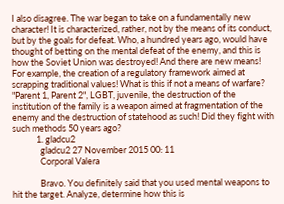I also disagree. The war began to take on a fundamentally new character! It is characterized, rather, not by the means of its conduct, but by the goals for defeat. Who, a hundred years ago, would have thought of betting on the mental defeat of the enemy, and this is how the Soviet Union was destroyed! And there are new means! For example, the creation of a regulatory framework aimed at scrapping traditional values! What is this if not a means of warfare? "Parent 1, Parent 2", LGBT, juvenile, the destruction of the institution of the family is a weapon aimed at fragmentation of the enemy and the destruction of statehood as such! Did they fight with such methods 50 years ago?
            1. gladcu2
              gladcu2 27 November 2015 00: 11
              Corporal Valera

              Bravo. You definitely said that you used mental weapons to hit the target. Analyze, determine how this is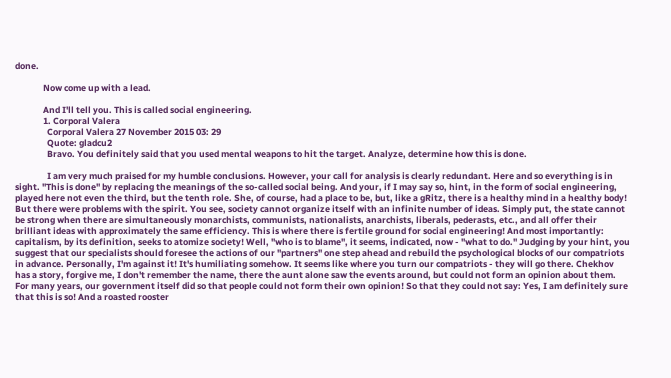done.

              Now come up with a lead.

              And I'll tell you. This is called social engineering.
              1. Corporal Valera
                Corporal Valera 27 November 2015 03: 29
                Quote: gladcu2
                Bravo. You definitely said that you used mental weapons to hit the target. Analyze, determine how this is done.

                I am very much praised for my humble conclusions. However, your call for analysis is clearly redundant. Here and so everything is in sight. "This is done" by replacing the meanings of the so-called social being. And your, if I may say so, hint, in the form of social engineering, played here not even the third, but the tenth role. She, of course, had a place to be, but, like a gRitz, there is a healthy mind in a healthy body! But there were problems with the spirit. You see, society cannot organize itself with an infinite number of ideas. Simply put, the state cannot be strong when there are simultaneously monarchists, communists, nationalists, anarchists, liberals, pederasts, etc., and all offer their brilliant ideas with approximately the same efficiency. This is where there is fertile ground for social engineering! And most importantly: capitalism, by its definition, seeks to atomize society! Well, "who is to blame", it seems, indicated, now - "what to do." Judging by your hint, you suggest that our specialists should foresee the actions of our "partners" one step ahead and rebuild the psychological blocks of our compatriots in advance. Personally, I'm against it! It's humiliating somehow. It seems like where you turn our compatriots - they will go there. Chekhov has a story, forgive me, I don't remember the name, there the aunt alone saw the events around, but could not form an opinion about them. For many years, our government itself did so that people could not form their own opinion! So that they could not say: Yes, I am definitely sure that this is so! And a roasted rooster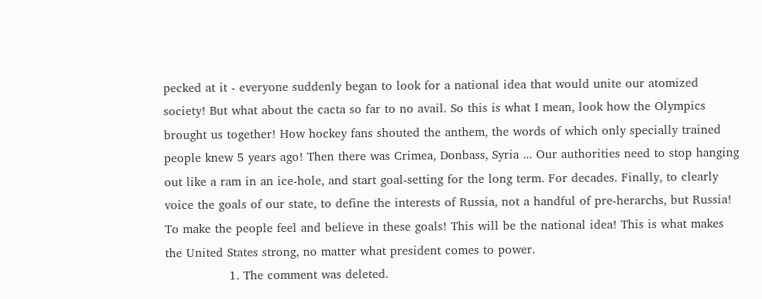pecked at it - everyone suddenly began to look for a national idea that would unite our atomized society! But what about the cacta so far to no avail. So this is what I mean, look how the Olympics brought us together! How hockey fans shouted the anthem, the words of which only specially trained people knew 5 years ago! Then there was Crimea, Donbass, Syria ... Our authorities need to stop hanging out like a ram in an ice-hole, and start goal-setting for the long term. For decades. Finally, to clearly voice the goals of our state, to define the interests of Russia, not a handful of pre-herarchs, but Russia! To make the people feel and believe in these goals! This will be the national idea! This is what makes the United States strong, no matter what president comes to power.
                1. The comment was deleted.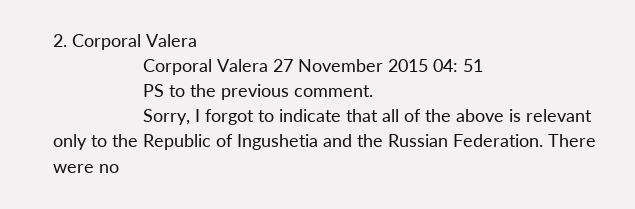2. Corporal Valera
                  Corporal Valera 27 November 2015 04: 51
                  PS to the previous comment.
                  Sorry, I forgot to indicate that all of the above is relevant only to the Republic of Ingushetia and the Russian Federation. There were no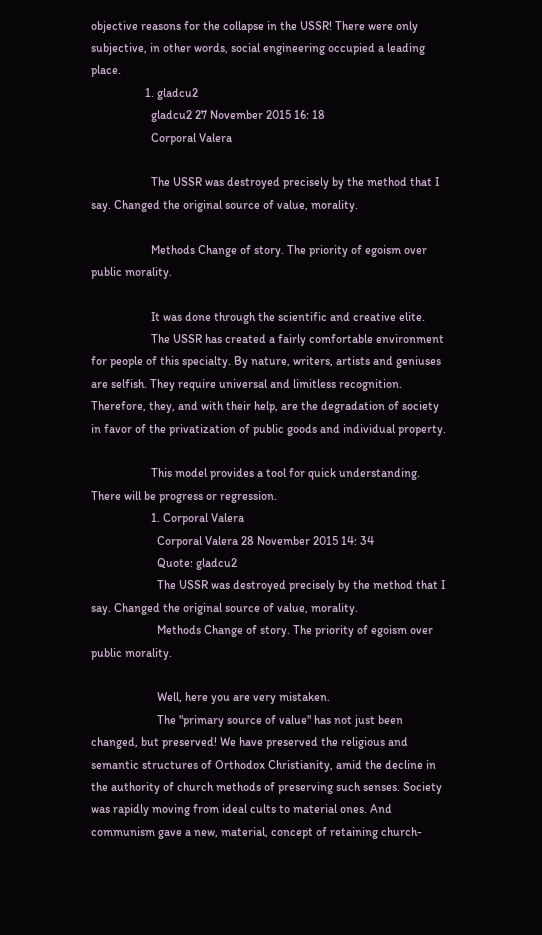objective reasons for the collapse in the USSR! There were only subjective, in other words, social engineering occupied a leading place.
                  1. gladcu2
                    gladcu2 27 November 2015 16: 18
                    Corporal Valera

                    The USSR was destroyed precisely by the method that I say. Changed the original source of value, morality.

                    Methods Change of story. The priority of egoism over public morality.

                    It was done through the scientific and creative elite.
                    The USSR has created a fairly comfortable environment for people of this specialty. By nature, writers, artists and geniuses are selfish. They require universal and limitless recognition. Therefore, they, and with their help, are the degradation of society in favor of the privatization of public goods and individual property.

                    This model provides a tool for quick understanding. There will be progress or regression.
                    1. Corporal Valera
                      Corporal Valera 28 November 2015 14: 34
                      Quote: gladcu2
                      The USSR was destroyed precisely by the method that I say. Changed the original source of value, morality.
                      Methods Change of story. The priority of egoism over public morality.

                      Well, here you are very mistaken.
                      The "primary source of value" has not just been changed, but preserved! We have preserved the religious and semantic structures of Orthodox Christianity, amid the decline in the authority of church methods of preserving such senses. Society was rapidly moving from ideal cults to material ones. And communism gave a new, material, concept of retaining church-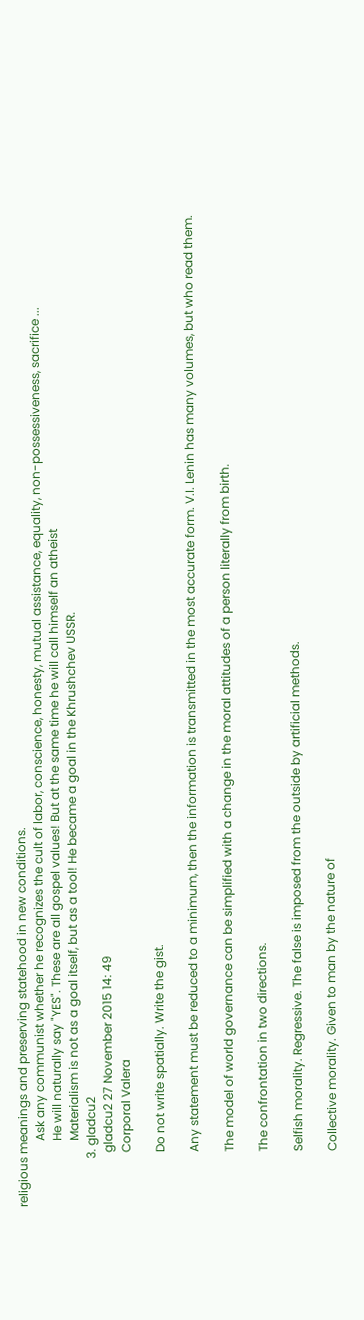religious meanings and preserving statehood in new conditions.
                      Ask any communist whether he recognizes the cult of labor, conscience, honesty, mutual assistance, equality, non-possessiveness, sacrifice ...
                      He will naturally say "YES". These are all gospel values! But at the same time he will call himself an atheist
                      Materialism is not as a goal itself, but as a tool! He became a goal in the Khrushchev USSR.
                3. gladcu2
                  gladcu2 27 November 2015 14: 49
                  Corporal Valera

                  Do not write spatially. Write the gist.

                  Any statement must be reduced to a minimum, then the information is transmitted in the most accurate form. V.I. Lenin has many volumes, but who read them.

                  The model of world governance can be simplified with a change in the moral attitudes of a person literally from birth.

                  The confrontation in two directions.

                  Selfish morality. Regressive. The false is imposed from the outside by artificial methods.

                  Collective morality. Given to man by the nature of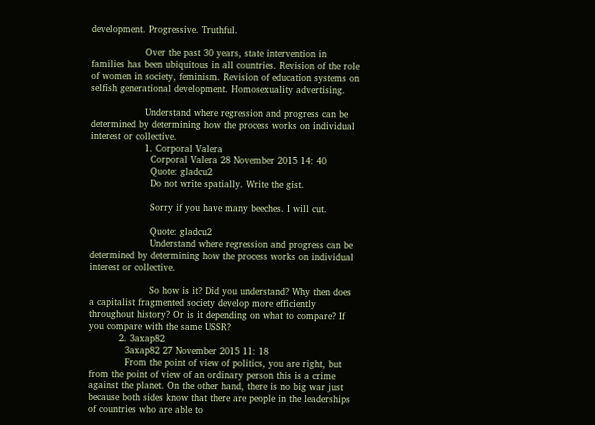development. Progressive. Truthful.

                  Over the past 30 years, state intervention in families has been ubiquitous in all countries. Revision of the role of women in society, feminism. Revision of education systems on selfish generational development. Homosexuality advertising.

                  Understand where regression and progress can be determined by determining how the process works on individual interest or collective.
                  1. Corporal Valera
                    Corporal Valera 28 November 2015 14: 40
                    Quote: gladcu2
                    Do not write spatially. Write the gist.

                    Sorry if you have many beeches. I will cut.

                    Quote: gladcu2
                    Understand where regression and progress can be determined by determining how the process works on individual interest or collective.

                    So how is it? Did you understand? Why then does a capitalist fragmented society develop more efficiently throughout history? Or is it depending on what to compare? If you compare with the same USSR?
          2. 3axap82
            3axap82 27 November 2015 11: 18
            From the point of view of politics, you are right, but from the point of view of an ordinary person this is a crime against the planet. On the other hand, there is no big war just because both sides know that there are people in the leaderships of countries who are able to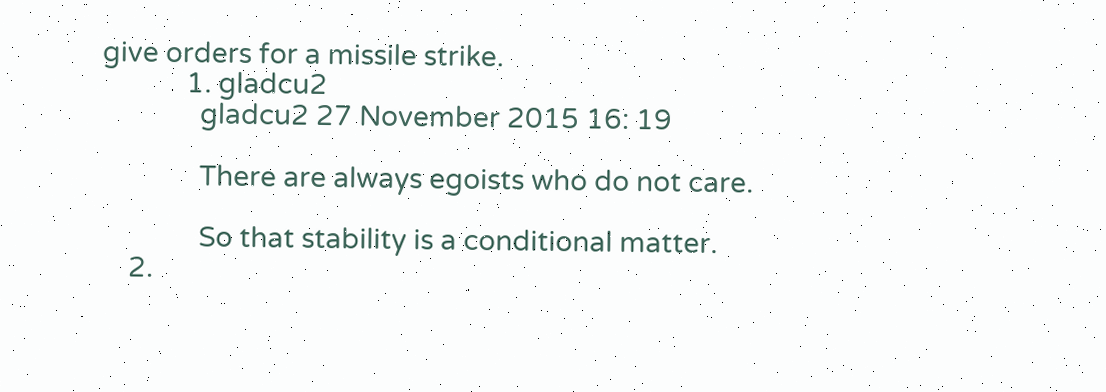give orders for a missile strike.
            1. gladcu2
              gladcu2 27 November 2015 16: 19

              There are always egoists who do not care.

              So that stability is a conditional matter.
    2.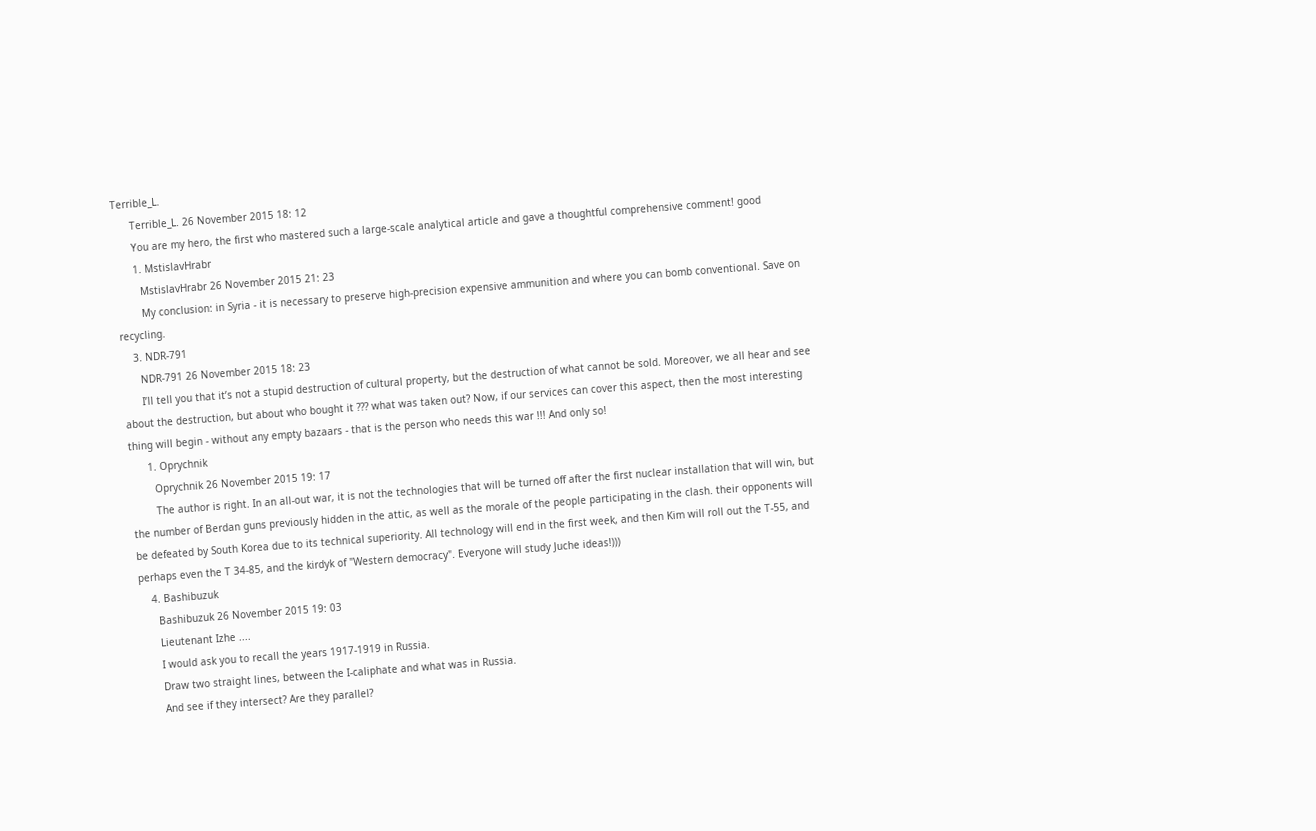Terrible_L.
      Terrible_L. 26 November 2015 18: 12
      You are my hero, the first who mastered such a large-scale analytical article and gave a thoughtful comprehensive comment! good
      1. MstislavHrabr
        MstislavHrabr 26 November 2015 21: 23
        My conclusion: in Syria - it is necessary to preserve high-precision expensive ammunition and where you can bomb conventional. Save on recycling.
    3. NDR-791
      NDR-791 26 November 2015 18: 23
      I’ll tell you that it’s not a stupid destruction of cultural property, but the destruction of what cannot be sold. Moreover, we all hear and see about the destruction, but about who bought it ??? what was taken out? Now, if our services can cover this aspect, then the most interesting thing will begin - without any empty bazaars - that is the person who needs this war !!! And only so!
      1. Oprychnik
        Oprychnik 26 November 2015 19: 17
        The author is right. In an all-out war, it is not the technologies that will be turned off after the first nuclear installation that will win, but the number of Berdan guns previously hidden in the attic, as well as the morale of the people participating in the clash. their opponents will be defeated by South Korea due to its technical superiority. All technology will end in the first week, and then Kim will roll out the T-55, and perhaps even the T 34-85, and the kirdyk of "Western democracy". Everyone will study Juche ideas!)))
    4. Bashibuzuk
      Bashibuzuk 26 November 2015 19: 03
      Lieutenant Izhe ....
      I would ask you to recall the years 1917-1919 in Russia.
      Draw two straight lines, between the I-caliphate and what was in Russia.
      And see if they intersect? Are they parallel?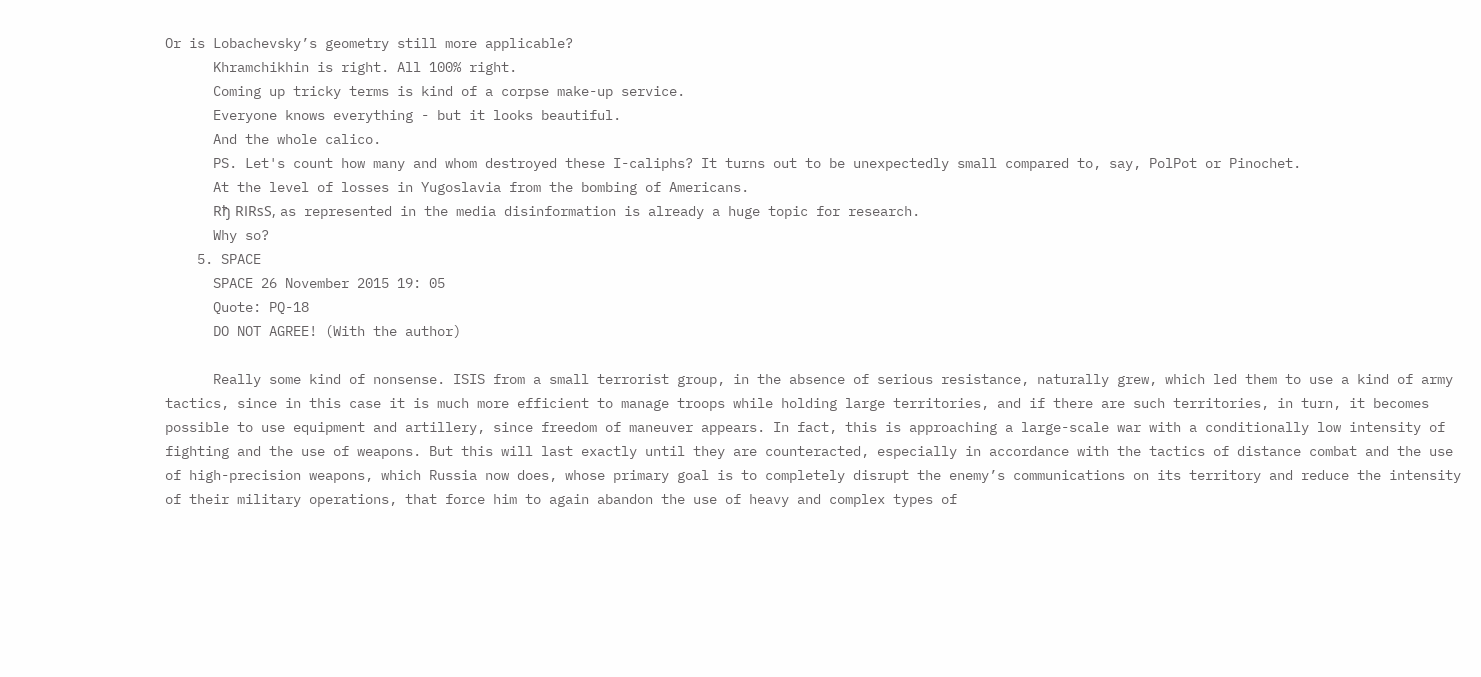Or is Lobachevsky’s geometry still more applicable?
      Khramchikhin is right. All 100% right.
      Coming up tricky terms is kind of a corpse make-up service.
      Everyone knows everything - but it looks beautiful.
      And the whole calico.
      PS. Let's count how many and whom destroyed these I-caliphs? It turns out to be unexpectedly small compared to, say, PolPot or Pinochet.
      At the level of losses in Yugoslavia from the bombing of Americans.
      Rђ RІRѕS, as represented in the media disinformation is already a huge topic for research.
      Why so?
    5. SPACE
      SPACE 26 November 2015 19: 05
      Quote: PQ-18
      DO NOT AGREE! (With the author)

      Really some kind of nonsense. ISIS from a small terrorist group, in the absence of serious resistance, naturally grew, which led them to use a kind of army tactics, since in this case it is much more efficient to manage troops while holding large territories, and if there are such territories, in turn, it becomes possible to use equipment and artillery, since freedom of maneuver appears. In fact, this is approaching a large-scale war with a conditionally low intensity of fighting and the use of weapons. But this will last exactly until they are counteracted, especially in accordance with the tactics of distance combat and the use of high-precision weapons, which Russia now does, whose primary goal is to completely disrupt the enemy’s communications on its territory and reduce the intensity of their military operations, that force him to again abandon the use of heavy and complex types of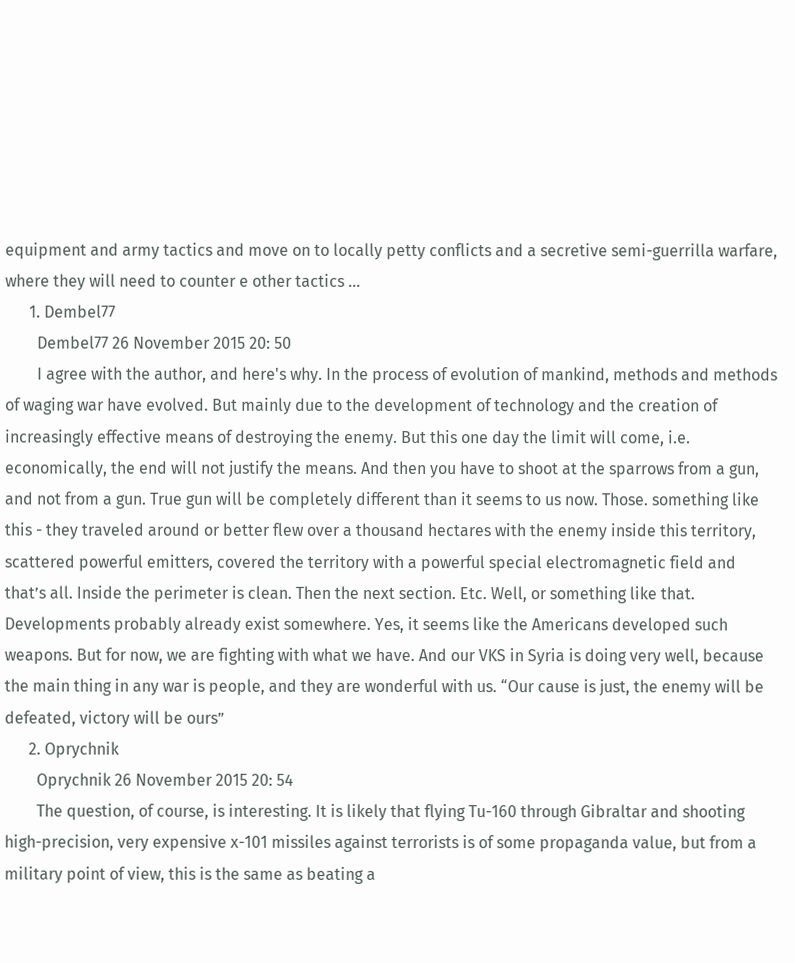equipment and army tactics and move on to locally petty conflicts and a secretive semi-guerrilla warfare, where they will need to counter e other tactics ...
      1. Dembel77
        Dembel77 26 November 2015 20: 50
        I agree with the author, and here's why. In the process of evolution of mankind, methods and methods of waging war have evolved. But mainly due to the development of technology and the creation of increasingly effective means of destroying the enemy. But this one day the limit will come, i.e. economically, the end will not justify the means. And then you have to shoot at the sparrows from a gun, and not from a gun. True gun will be completely different than it seems to us now. Those. something like this - they traveled around or better flew over a thousand hectares with the enemy inside this territory, scattered powerful emitters, covered the territory with a powerful special electromagnetic field and that’s all. Inside the perimeter is clean. Then the next section. Etc. Well, or something like that. Developments probably already exist somewhere. Yes, it seems like the Americans developed such weapons. But for now, we are fighting with what we have. And our VKS in Syria is doing very well, because the main thing in any war is people, and they are wonderful with us. “Our cause is just, the enemy will be defeated, victory will be ours”
      2. Oprychnik
        Oprychnik 26 November 2015 20: 54
        The question, of course, is interesting. It is likely that flying Tu-160 through Gibraltar and shooting high-precision, very expensive x-101 missiles against terrorists is of some propaganda value, but from a military point of view, this is the same as beating a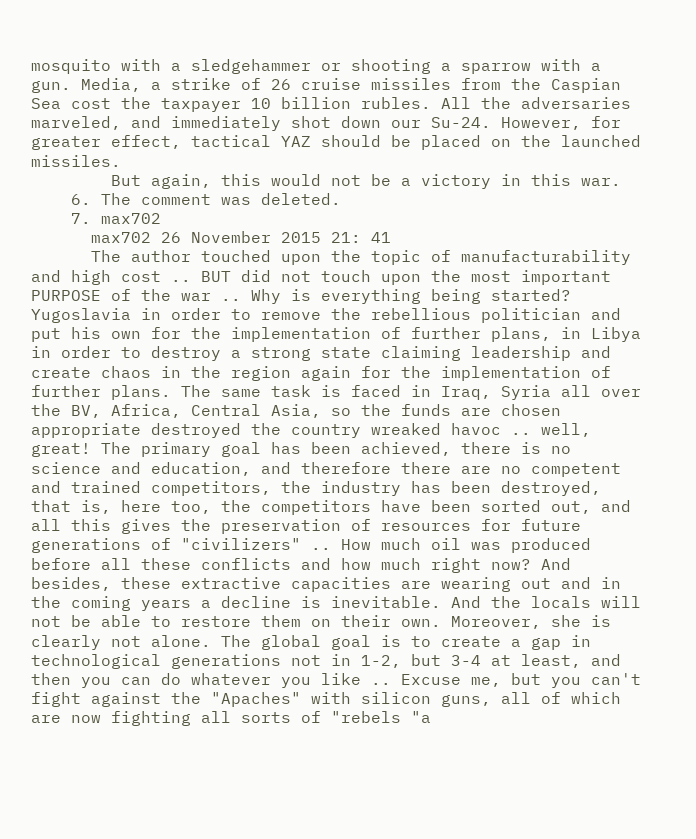mosquito with a sledgehammer or shooting a sparrow with a gun. Media, a strike of 26 cruise missiles from the Caspian Sea cost the taxpayer 10 billion rubles. All the adversaries marveled, and immediately shot down our Su-24. However, for greater effect, tactical YAZ should be placed on the launched missiles.
        But again, this would not be a victory in this war.
    6. The comment was deleted.
    7. max702
      max702 26 November 2015 21: 41
      The author touched upon the topic of manufacturability and high cost .. BUT did not touch upon the most important PURPOSE of the war .. Why is everything being started? Yugoslavia in order to remove the rebellious politician and put his own for the implementation of further plans, in Libya in order to destroy a strong state claiming leadership and create chaos in the region again for the implementation of further plans. The same task is faced in Iraq, Syria all over the BV, Africa, Central Asia, so the funds are chosen appropriate destroyed the country wreaked havoc .. well, great! The primary goal has been achieved, there is no science and education, and therefore there are no competent and trained competitors, the industry has been destroyed, that is, here too, the competitors have been sorted out, and all this gives the preservation of resources for future generations of "civilizers" .. How much oil was produced before all these conflicts and how much right now? And besides, these extractive capacities are wearing out and in the coming years a decline is inevitable. And the locals will not be able to restore them on their own. Moreover, she is clearly not alone. The global goal is to create a gap in technological generations not in 1-2, but 3-4 at least, and then you can do whatever you like .. Excuse me, but you can't fight against the "Apaches" with silicon guns, all of which are now fighting all sorts of "rebels "a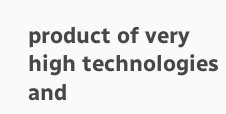product of very high technologies and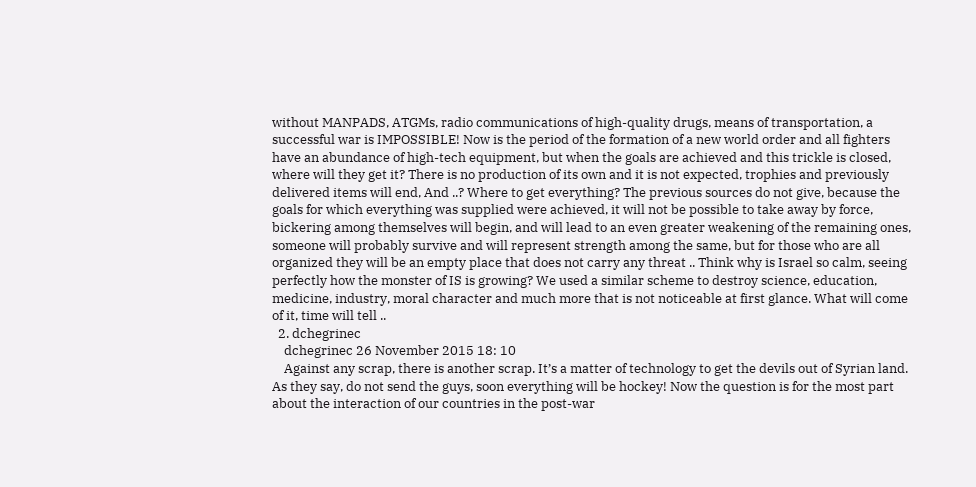without MANPADS, ATGMs, radio communications of high-quality drugs, means of transportation, a successful war is IMPOSSIBLE! Now is the period of the formation of a new world order and all fighters have an abundance of high-tech equipment, but when the goals are achieved and this trickle is closed, where will they get it? There is no production of its own and it is not expected, trophies and previously delivered items will end, And ..? Where to get everything? The previous sources do not give, because the goals for which everything was supplied were achieved, it will not be possible to take away by force, bickering among themselves will begin, and will lead to an even greater weakening of the remaining ones, someone will probably survive and will represent strength among the same, but for those who are all organized they will be an empty place that does not carry any threat .. Think why is Israel so calm, seeing perfectly how the monster of IS is growing? We used a similar scheme to destroy science, education, medicine, industry, moral character and much more that is not noticeable at first glance. What will come of it, time will tell ..
  2. dchegrinec
    dchegrinec 26 November 2015 18: 10
    Against any scrap, there is another scrap. It’s a matter of technology to get the devils out of Syrian land. As they say, do not send the guys, soon everything will be hockey! Now the question is for the most part about the interaction of our countries in the post-war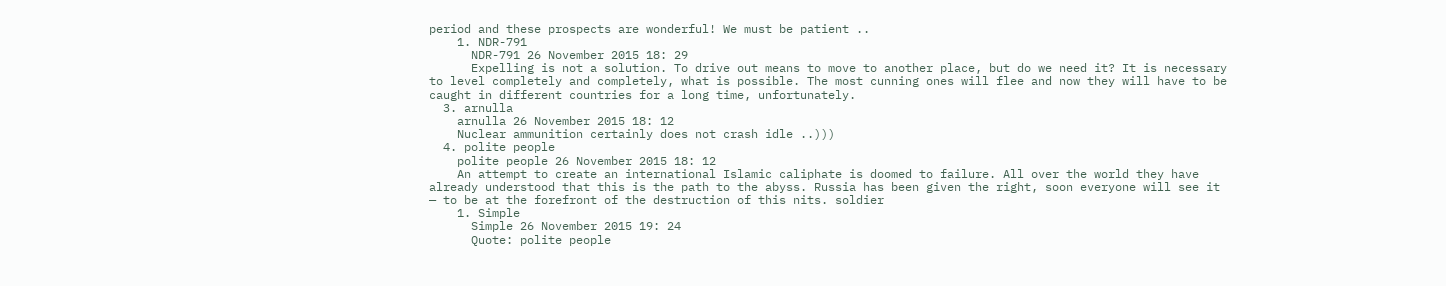period and these prospects are wonderful! We must be patient ..
    1. NDR-791
      NDR-791 26 November 2015 18: 29
      Expelling is not a solution. To drive out means to move to another place, but do we need it? It is necessary to level completely and completely, what is possible. The most cunning ones will flee and now they will have to be caught in different countries for a long time, unfortunately.
  3. arnulla
    arnulla 26 November 2015 18: 12
    Nuclear ammunition certainly does not crash idle ..)))
  4. polite people
    polite people 26 November 2015 18: 12
    An attempt to create an international Islamic caliphate is doomed to failure. All over the world they have already understood that this is the path to the abyss. Russia has been given the right, soon everyone will see it — to be at the forefront of the destruction of this nits. soldier
    1. Simple
      Simple 26 November 2015 19: 24
      Quote: polite people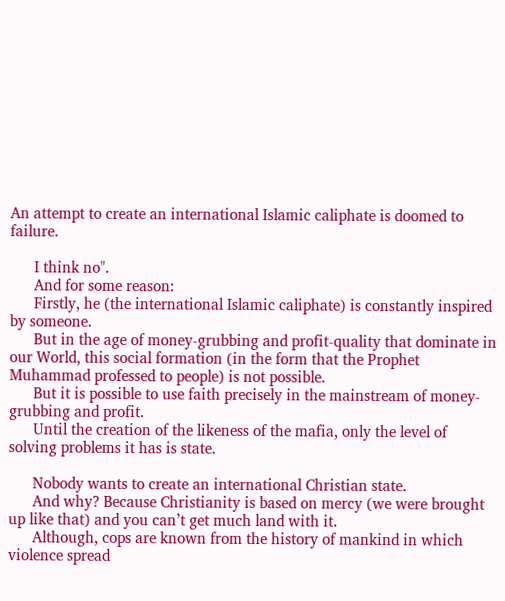An attempt to create an international Islamic caliphate is doomed to failure.

      I think no".
      And for some reason:
      Firstly, he (the international Islamic caliphate) is constantly inspired by someone.
      But in the age of money-grubbing and profit-quality that dominate in our World, this social formation (in the form that the Prophet Muhammad professed to people) is not possible.
      But it is possible to use faith precisely in the mainstream of money-grubbing and profit.
      Until the creation of the likeness of the mafia, only the level of solving problems it has is state.

      Nobody wants to create an international Christian state.
      And why? Because Christianity is based on mercy (we were brought up like that) and you can’t get much land with it.
      Although, cops are known from the history of mankind in which violence spread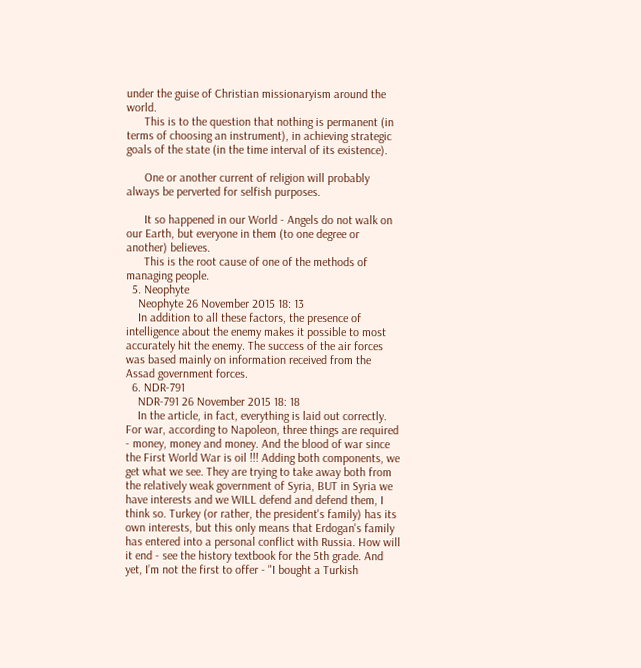under the guise of Christian missionaryism around the world.
      This is to the question that nothing is permanent (in terms of choosing an instrument), in achieving strategic goals of the state (in the time interval of its existence).

      One or another current of religion will probably always be perverted for selfish purposes.

      It so happened in our World - Angels do not walk on our Earth, but everyone in them (to one degree or another) believes.
      This is the root cause of one of the methods of managing people.
  5. Neophyte
    Neophyte 26 November 2015 18: 13
    In addition to all these factors, the presence of intelligence about the enemy makes it possible to most accurately hit the enemy. The success of the air forces was based mainly on information received from the Assad government forces.
  6. NDR-791
    NDR-791 26 November 2015 18: 18
    In the article, in fact, everything is laid out correctly. For war, according to Napoleon, three things are required - money, money and money. And the blood of war since the First World War is oil !!! Adding both components, we get what we see. They are trying to take away both from the relatively weak government of Syria, BUT in Syria we have interests and we WILL defend and defend them, I think so. Turkey (or rather, the president's family) has its own interests, but this only means that Erdogan's family has entered into a personal conflict with Russia. How will it end - see the history textbook for the 5th grade. And yet, I’m not the first to offer - "I bought a Turkish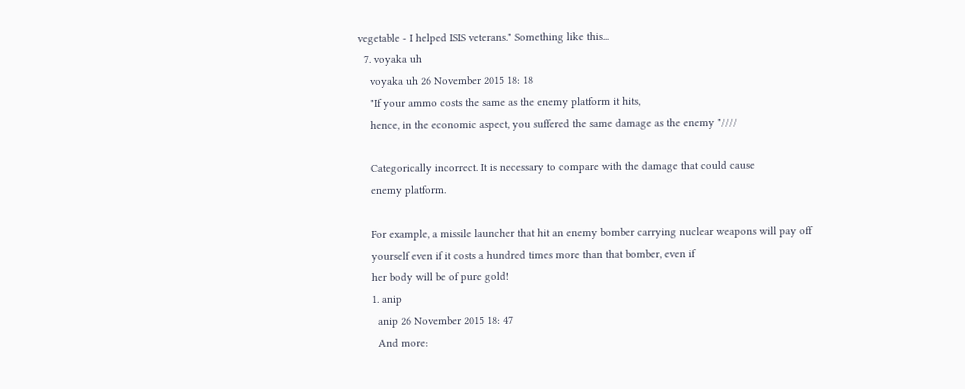vegetable - I helped ISIS veterans." Something like this...
  7. voyaka uh
    voyaka uh 26 November 2015 18: 18
    "If your ammo costs the same as the enemy platform it hits,
    hence, in the economic aspect, you suffered the same damage as the enemy "////

    Categorically incorrect. It is necessary to compare with the damage that could cause
    enemy platform.

    For example, a missile launcher that hit an enemy bomber carrying nuclear weapons will pay off
    yourself even if it costs a hundred times more than that bomber, even if
    her body will be of pure gold!
    1. anip
      anip 26 November 2015 18: 47
      And more: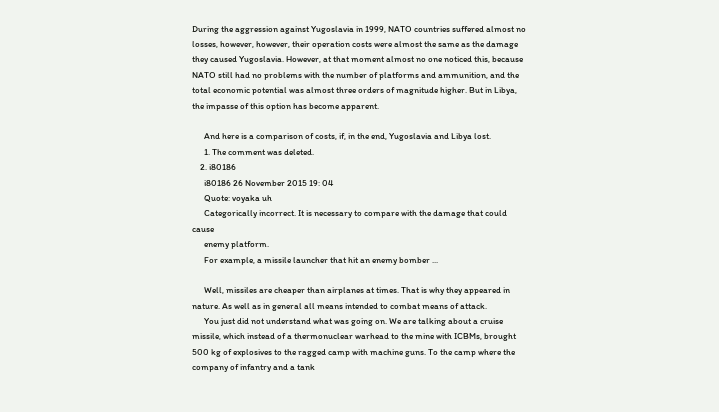During the aggression against Yugoslavia in 1999, NATO countries suffered almost no losses, however, however, their operation costs were almost the same as the damage they caused Yugoslavia. However, at that moment almost no one noticed this, because NATO still had no problems with the number of platforms and ammunition, and the total economic potential was almost three orders of magnitude higher. But in Libya, the impasse of this option has become apparent.

      And here is a comparison of costs, if, in the end, Yugoslavia and Libya lost.
      1. The comment was deleted.
    2. i80186
      i80186 26 November 2015 19: 04
      Quote: voyaka uh
      Categorically incorrect. It is necessary to compare with the damage that could cause
      enemy platform.
      For example, a missile launcher that hit an enemy bomber ...

      Well, missiles are cheaper than airplanes at times. That is why they appeared in nature. As well as in general all means intended to combat means of attack.
      You just did not understand what was going on. We are talking about a cruise missile, which instead of a thermonuclear warhead to the mine with ICBMs, brought 500 kg of explosives to the ragged camp with machine guns. To the camp where the company of infantry and a tank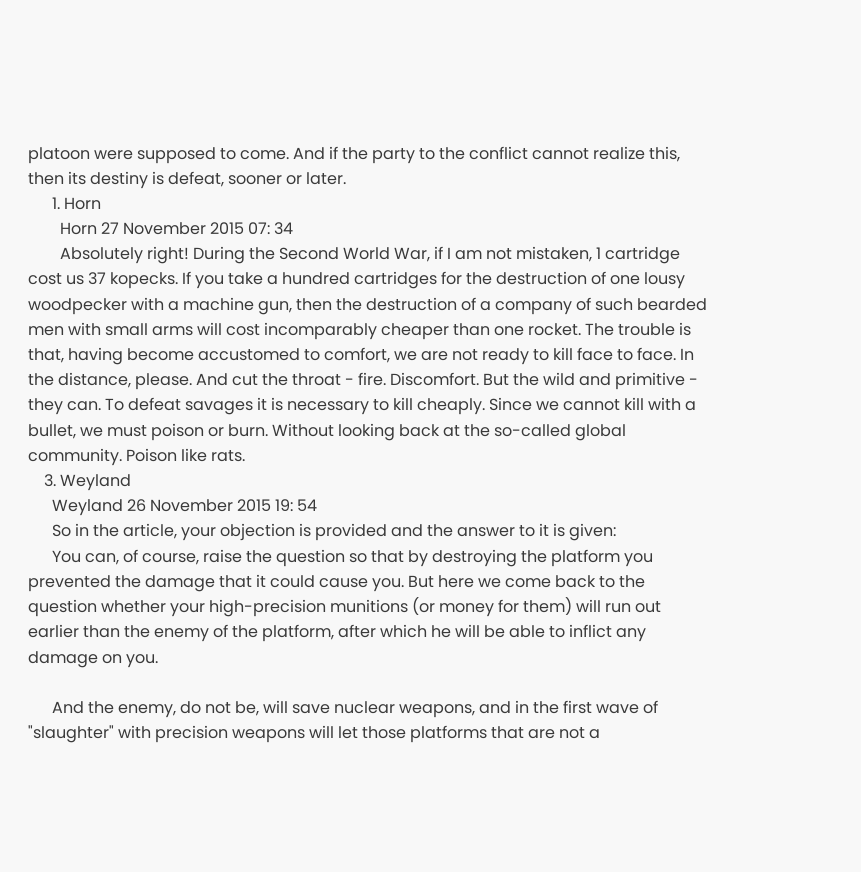platoon were supposed to come. And if the party to the conflict cannot realize this, then its destiny is defeat, sooner or later.
      1. Horn
        Horn 27 November 2015 07: 34
        Absolutely right! During the Second World War, if I am not mistaken, 1 cartridge cost us 37 kopecks. If you take a hundred cartridges for the destruction of one lousy woodpecker with a machine gun, then the destruction of a company of such bearded men with small arms will cost incomparably cheaper than one rocket. The trouble is that, having become accustomed to comfort, we are not ready to kill face to face. In the distance, please. And cut the throat - fire. Discomfort. But the wild and primitive - they can. To defeat savages it is necessary to kill cheaply. Since we cannot kill with a bullet, we must poison or burn. Without looking back at the so-called global community. Poison like rats.
    3. Weyland
      Weyland 26 November 2015 19: 54
      So in the article, your objection is provided and the answer to it is given:
      You can, of course, raise the question so that by destroying the platform you prevented the damage that it could cause you. But here we come back to the question whether your high-precision munitions (or money for them) will run out earlier than the enemy of the platform, after which he will be able to inflict any damage on you.

      And the enemy, do not be, will save nuclear weapons, and in the first wave of "slaughter" with precision weapons will let those platforms that are not a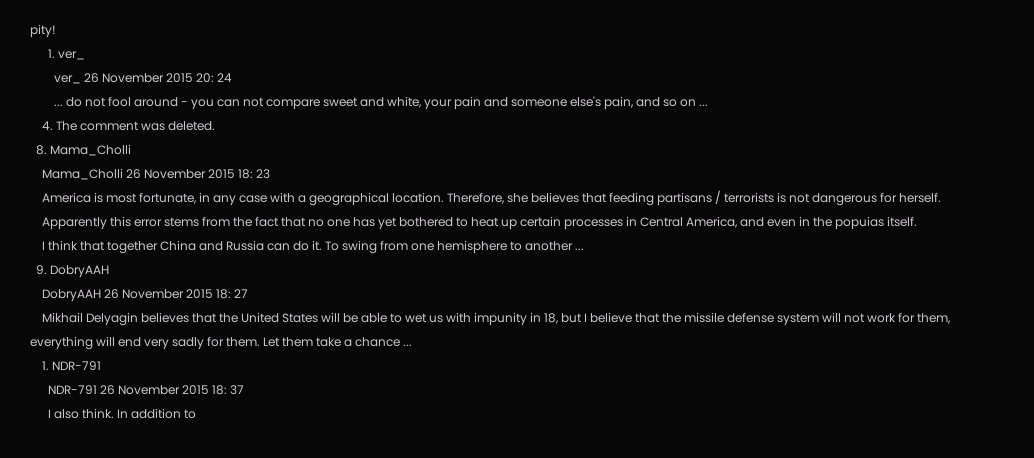pity!
      1. ver_
        ver_ 26 November 2015 20: 24
        ... do not fool around - you can not compare sweet and white, your pain and someone else's pain, and so on ...
    4. The comment was deleted.
  8. Mama_Cholli
    Mama_Cholli 26 November 2015 18: 23
    America is most fortunate, in any case with a geographical location. Therefore, she believes that feeding partisans / terrorists is not dangerous for herself.
    Apparently this error stems from the fact that no one has yet bothered to heat up certain processes in Central America, and even in the popuias itself.
    I think that together China and Russia can do it. To swing from one hemisphere to another ...
  9. DobryAAH
    DobryAAH 26 November 2015 18: 27
    Mikhail Delyagin believes that the United States will be able to wet us with impunity in 18, but I believe that the missile defense system will not work for them, everything will end very sadly for them. Let them take a chance ...
    1. NDR-791
      NDR-791 26 November 2015 18: 37
      I also think. In addition to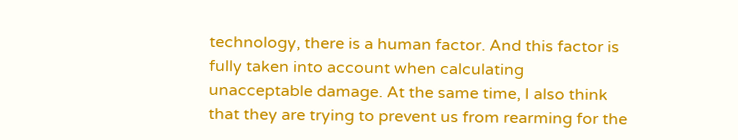technology, there is a human factor. And this factor is fully taken into account when calculating unacceptable damage. At the same time, I also think that they are trying to prevent us from rearming for the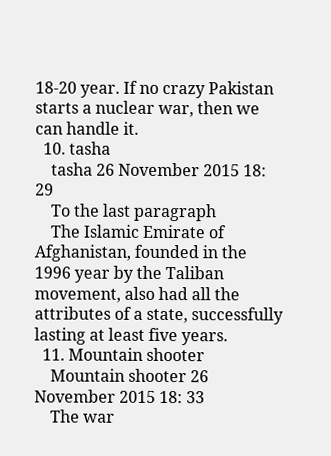18-20 year. If no crazy Pakistan starts a nuclear war, then we can handle it.
  10. tasha
    tasha 26 November 2015 18: 29
    To the last paragraph
    The Islamic Emirate of Afghanistan, founded in the 1996 year by the Taliban movement, also had all the attributes of a state, successfully lasting at least five years.
  11. Mountain shooter
    Mountain shooter 26 November 2015 18: 33
    The war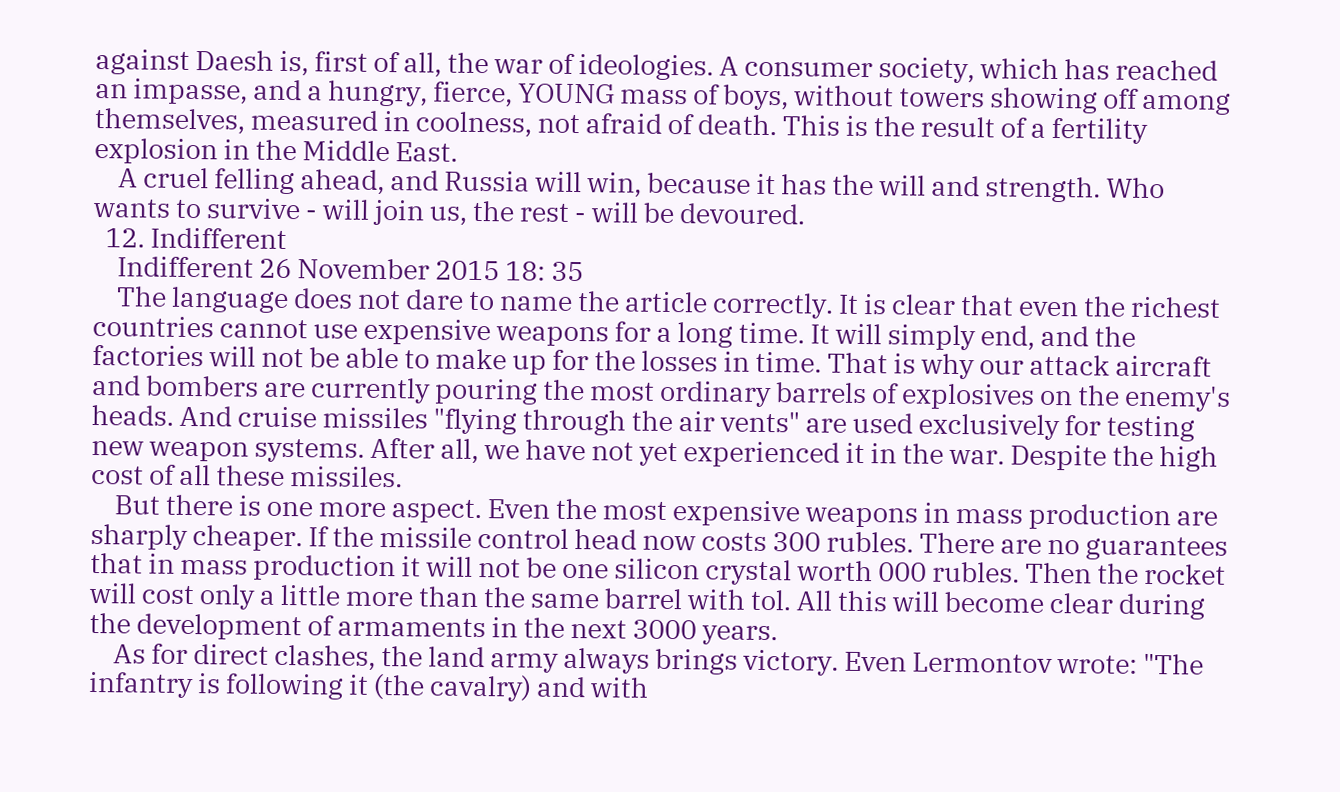against Daesh is, first of all, the war of ideologies. A consumer society, which has reached an impasse, and a hungry, fierce, YOUNG mass of boys, without towers showing off among themselves, measured in coolness, not afraid of death. This is the result of a fertility explosion in the Middle East.
    A cruel felling ahead, and Russia will win, because it has the will and strength. Who wants to survive - will join us, the rest - will be devoured.
  12. Indifferent
    Indifferent 26 November 2015 18: 35
    The language does not dare to name the article correctly. It is clear that even the richest countries cannot use expensive weapons for a long time. It will simply end, and the factories will not be able to make up for the losses in time. That is why our attack aircraft and bombers are currently pouring the most ordinary barrels of explosives on the enemy's heads. And cruise missiles "flying through the air vents" are used exclusively for testing new weapon systems. After all, we have not yet experienced it in the war. Despite the high cost of all these missiles.
    But there is one more aspect. Even the most expensive weapons in mass production are sharply cheaper. If the missile control head now costs 300 rubles. There are no guarantees that in mass production it will not be one silicon crystal worth 000 rubles. Then the rocket will cost only a little more than the same barrel with tol. All this will become clear during the development of armaments in the next 3000 years.
    As for direct clashes, the land army always brings victory. Even Lermontov wrote: "The infantry is following it (the cavalry) and with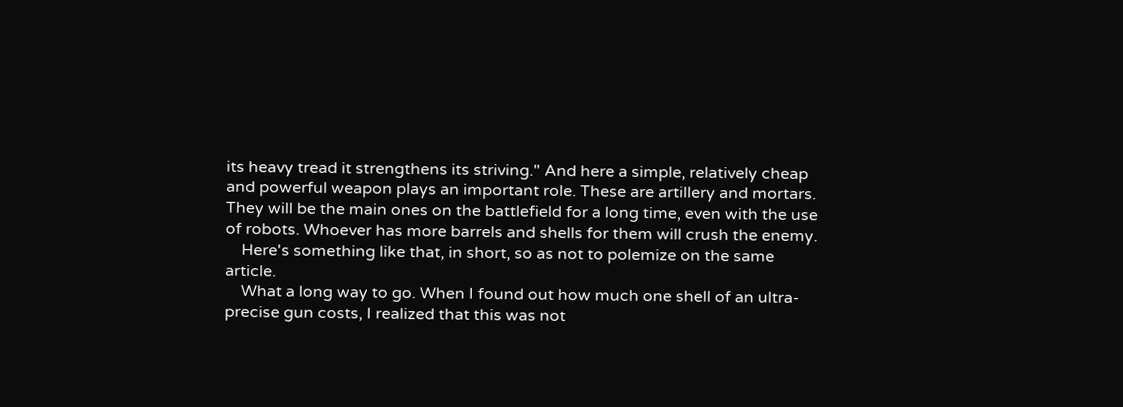its heavy tread it strengthens its striving." And here a simple, relatively cheap and powerful weapon plays an important role. These are artillery and mortars. They will be the main ones on the battlefield for a long time, even with the use of robots. Whoever has more barrels and shells for them will crush the enemy.
    Here's something like that, in short, so as not to polemize on the same article.
    What a long way to go. When I found out how much one shell of an ultra-precise gun costs, I realized that this was not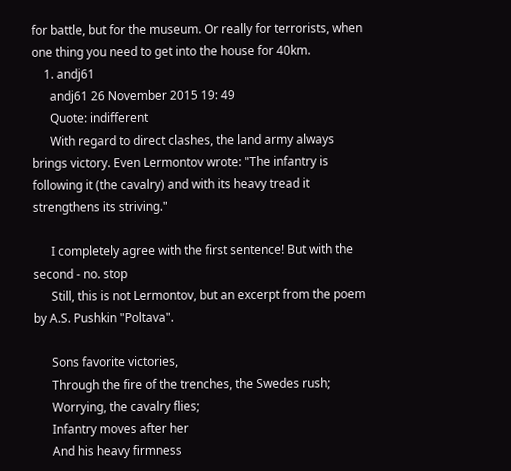for battle, but for the museum. Or really for terrorists, when one thing you need to get into the house for 40km.
    1. andj61
      andj61 26 November 2015 19: 49
      Quote: indifferent
      With regard to direct clashes, the land army always brings victory. Even Lermontov wrote: "The infantry is following it (the cavalry) and with its heavy tread it strengthens its striving."

      I completely agree with the first sentence! But with the second - no. stop
      Still, this is not Lermontov, but an excerpt from the poem by A.S. Pushkin "Poltava".

      Sons favorite victories,
      Through the fire of the trenches, the Swedes rush;
      Worrying, the cavalry flies;
      Infantry moves after her
      And his heavy firmness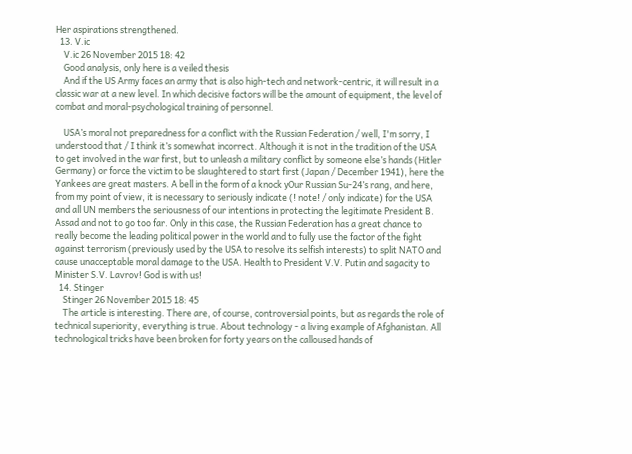Her aspirations strengthened.
  13. V.ic
    V.ic 26 November 2015 18: 42
    Good analysis, only here is a veiled thesis
    And if the US Army faces an army that is also high-tech and network-centric, it will result in a classic war at a new level. In which decisive factors will be the amount of equipment, the level of combat and moral-psychological training of personnel.

    USA’s moral not preparedness for a conflict with the Russian Federation / well, I'm sorry, I understood that / I think it’s somewhat incorrect. Although it is not in the tradition of the USA to get involved in the war first, but to unleash a military conflict by someone else’s hands (Hitler Germany) or force the victim to be slaughtered to start first (Japan / December 1941), here the Yankees are great masters. A bell in the form of a knock уOur Russian Su-24’s rang, and here, from my point of view, it is necessary to seriously indicate (! note! / only indicate) for the USA and all UN members the seriousness of our intentions in protecting the legitimate President B. Assad and not to go too far. Only in this case, the Russian Federation has a great chance to really become the leading political power in the world and to fully use the factor of the fight against terrorism (previously used by the USA to resolve its selfish interests) to split NATO and cause unacceptable moral damage to the USA. Health to President V.V. Putin and sagacity to Minister S.V. Lavrov! God is with us!
  14. Stinger
    Stinger 26 November 2015 18: 45
    The article is interesting. There are, of course, controversial points, but as regards the role of technical superiority, everything is true. About technology - a living example of Afghanistan. All technological tricks have been broken for forty years on the calloused hands of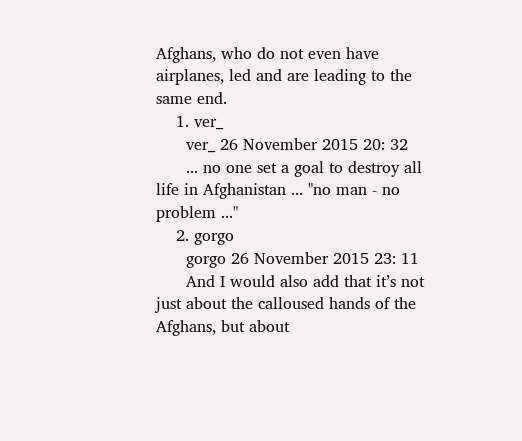Afghans, who do not even have airplanes, led and are leading to the same end.
    1. ver_
      ver_ 26 November 2015 20: 32
      ... no one set a goal to destroy all life in Afghanistan ... "no man - no problem ..."
    2. gorgo
      gorgo 26 November 2015 23: 11
      And I would also add that it’s not just about the calloused hands of the Afghans, but about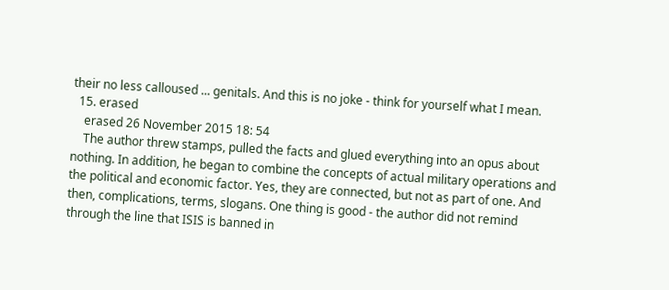their no less calloused ... genitals. And this is no joke - think for yourself what I mean.
  15. erased
    erased 26 November 2015 18: 54
    The author threw stamps, pulled the facts and glued everything into an opus about nothing. In addition, he began to combine the concepts of actual military operations and the political and economic factor. Yes, they are connected, but not as part of one. And then, complications, terms, slogans. One thing is good - the author did not remind through the line that ISIS is banned in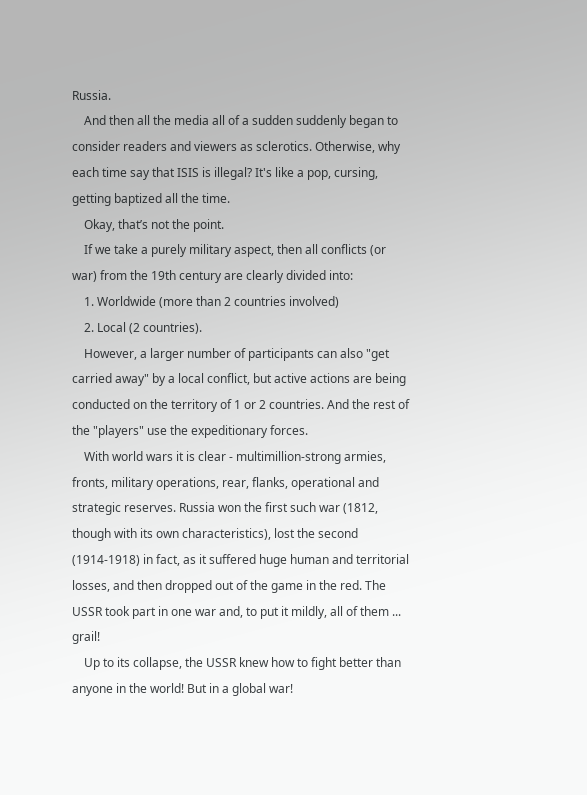Russia.
    And then all the media all of a sudden suddenly began to consider readers and viewers as sclerotics. Otherwise, why each time say that ISIS is illegal? It's like a pop, cursing, getting baptized all the time.
    Okay, that’s not the point.
    If we take a purely military aspect, then all conflicts (or war) from the 19th century are clearly divided into:
    1. Worldwide (more than 2 countries involved)
    2. Local (2 countries).
    However, a larger number of participants can also "get carried away" by a local conflict, but active actions are being conducted on the territory of 1 or 2 countries. And the rest of the "players" use the expeditionary forces.
    With world wars it is clear - multimillion-strong armies, fronts, military operations, rear, flanks, operational and strategic reserves. Russia won the first such war (1812, though with its own characteristics), lost the second (1914-1918) in fact, as it suffered huge human and territorial losses, and then dropped out of the game in the red. The USSR took part in one war and, to put it mildly, all of them ... grail!
    Up to its collapse, the USSR knew how to fight better than anyone in the world! But in a global war!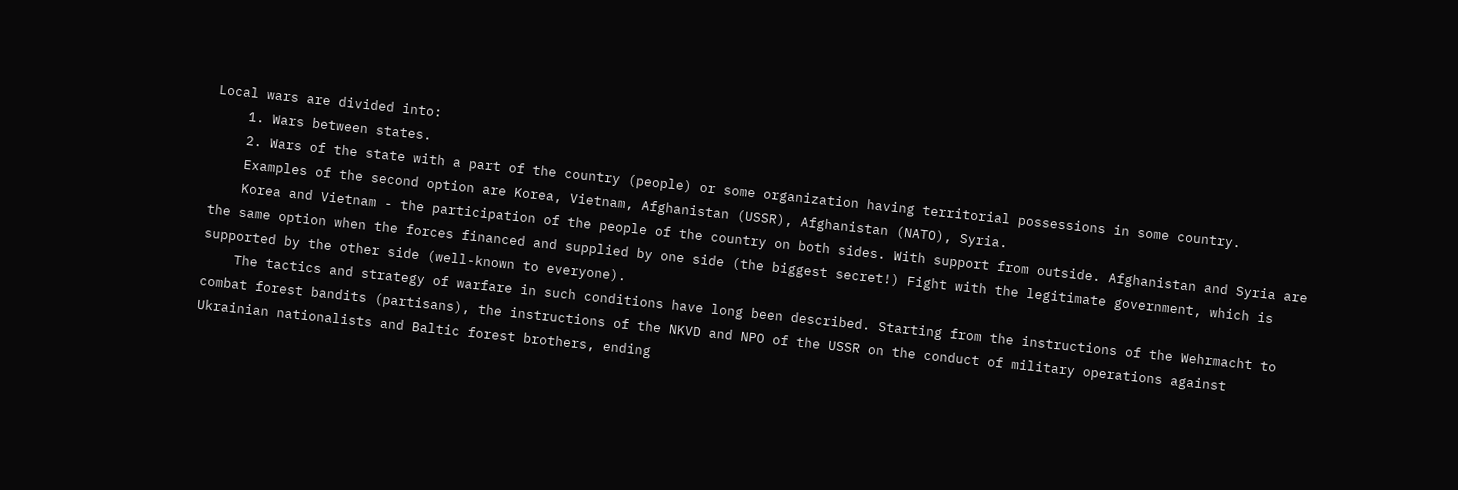Local wars are divided into:
    1. Wars between states.
    2. Wars of the state with a part of the country (people) or some organization having territorial possessions in some country.
    Examples of the second option are Korea, Vietnam, Afghanistan (USSR), Afghanistan (NATO), Syria.
    Korea and Vietnam - the participation of the people of the country on both sides. With support from outside. Afghanistan and Syria are the same option when the forces financed and supplied by one side (the biggest secret!) Fight with the legitimate government, which is supported by the other side (well-known to everyone).
    The tactics and strategy of warfare in such conditions have long been described. Starting from the instructions of the Wehrmacht to combat forest bandits (partisans), the instructions of the NKVD and NPO of the USSR on the conduct of military operations against Ukrainian nationalists and Baltic forest brothers, ending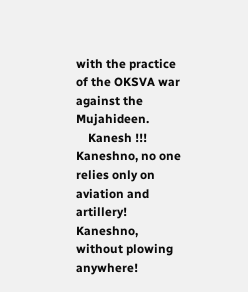with the practice of the OKSVA war against the Mujahideen.
    Kanesh !!! Kaneshno, no one relies only on aviation and artillery! Kaneshno, without plowing anywhere!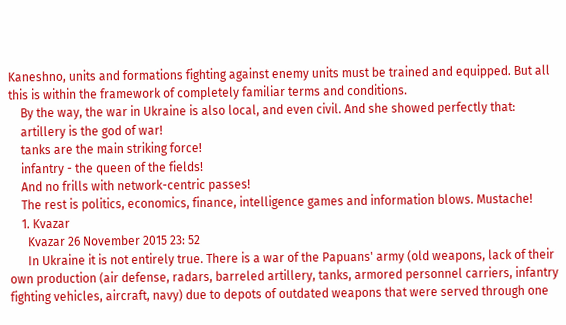Kaneshno, units and formations fighting against enemy units must be trained and equipped. But all this is within the framework of completely familiar terms and conditions.
    By the way, the war in Ukraine is also local, and even civil. And she showed perfectly that:
    artillery is the god of war!
    tanks are the main striking force!
    infantry - the queen of the fields!
    And no frills with network-centric passes!
    The rest is politics, economics, finance, intelligence games and information blows. Mustache!
    1. Kvazar
      Kvazar 26 November 2015 23: 52
      In Ukraine it is not entirely true. There is a war of the Papuans' army (old weapons, lack of their own production (air defense, radars, barreled artillery, tanks, armored personnel carriers, infantry fighting vehicles, aircraft, navy) due to depots of outdated weapons that were served through one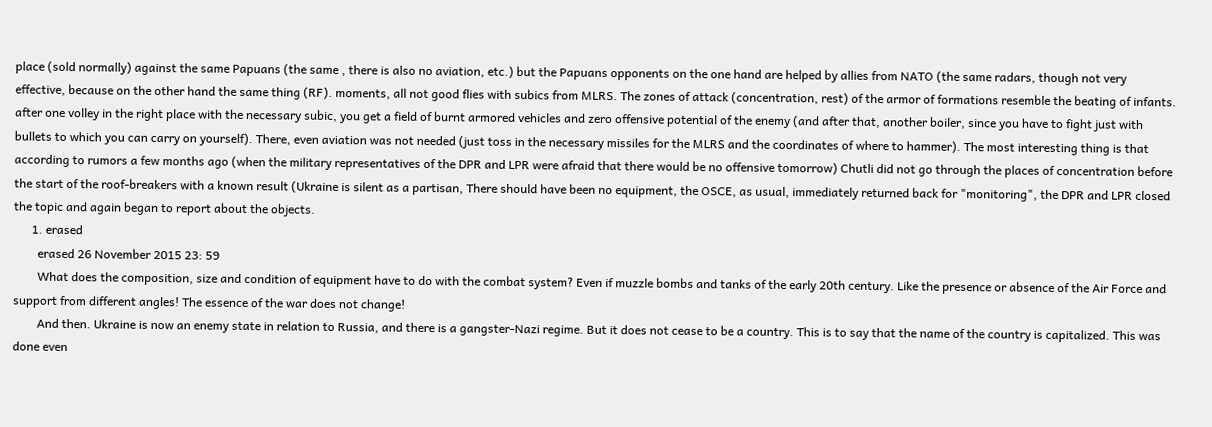place (sold normally) against the same Papuans (the same , there is also no aviation, etc.) but the Papuans opponents on the one hand are helped by allies from NATO (the same radars, though not very effective, because on the other hand the same thing (RF). moments, all not good flies with subics from MLRS. The zones of attack (concentration, rest) of the armor of formations resemble the beating of infants. after one volley in the right place with the necessary subic, you get a field of burnt armored vehicles and zero offensive potential of the enemy (and after that, another boiler, since you have to fight just with bullets to which you can carry on yourself). There, even aviation was not needed (just toss in the necessary missiles for the MLRS and the coordinates of where to hammer). The most interesting thing is that according to rumors a few months ago (when the military representatives of the DPR and LPR were afraid that there would be no offensive tomorrow) Chutli did not go through the places of concentration before the start of the roof-breakers with a known result (Ukraine is silent as a partisan, There should have been no equipment, the OSCE, as usual, immediately returned back for "monitoring", the DPR and LPR closed the topic and again began to report about the objects.
      1. erased
        erased 26 November 2015 23: 59
        What does the composition, size and condition of equipment have to do with the combat system? Even if muzzle bombs and tanks of the early 20th century. Like the presence or absence of the Air Force and support from different angles! The essence of the war does not change!
        And then. Ukraine is now an enemy state in relation to Russia, and there is a gangster-Nazi regime. But it does not cease to be a country. This is to say that the name of the country is capitalized. This was done even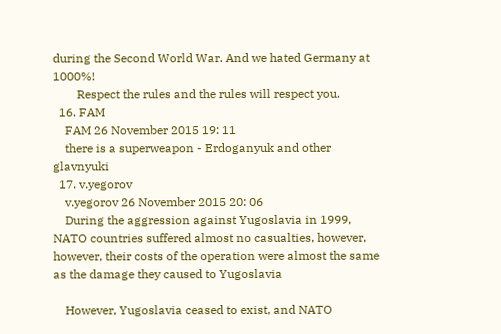during the Second World War. And we hated Germany at 1000%!
        Respect the rules and the rules will respect you.
  16. FAM
    FAM 26 November 2015 19: 11
    there is a superweapon - Erdoganyuk and other glavnyuki
  17. v.yegorov
    v.yegorov 26 November 2015 20: 06
    During the aggression against Yugoslavia in 1999, NATO countries suffered almost no casualties, however, however, their costs of the operation were almost the same as the damage they caused to Yugoslavia

    However, Yugoslavia ceased to exist, and NATO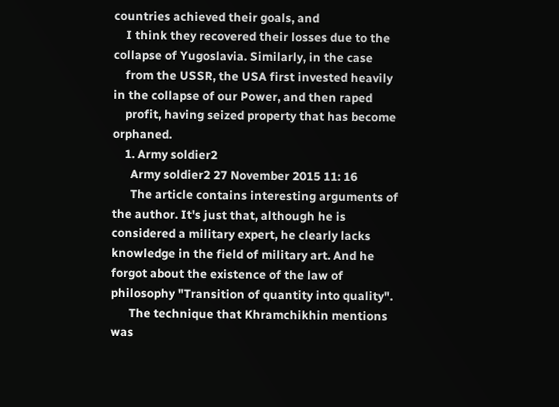countries achieved their goals, and
    I think they recovered their losses due to the collapse of Yugoslavia. Similarly, in the case
    from the USSR, the USA first invested heavily in the collapse of our Power, and then raped
    profit, having seized property that has become orphaned.
    1. Army soldier2
      Army soldier2 27 November 2015 11: 16
      The article contains interesting arguments of the author. It's just that, although he is considered a military expert, he clearly lacks knowledge in the field of military art. And he forgot about the existence of the law of philosophy "Transition of quantity into quality".
      The technique that Khramchikhin mentions was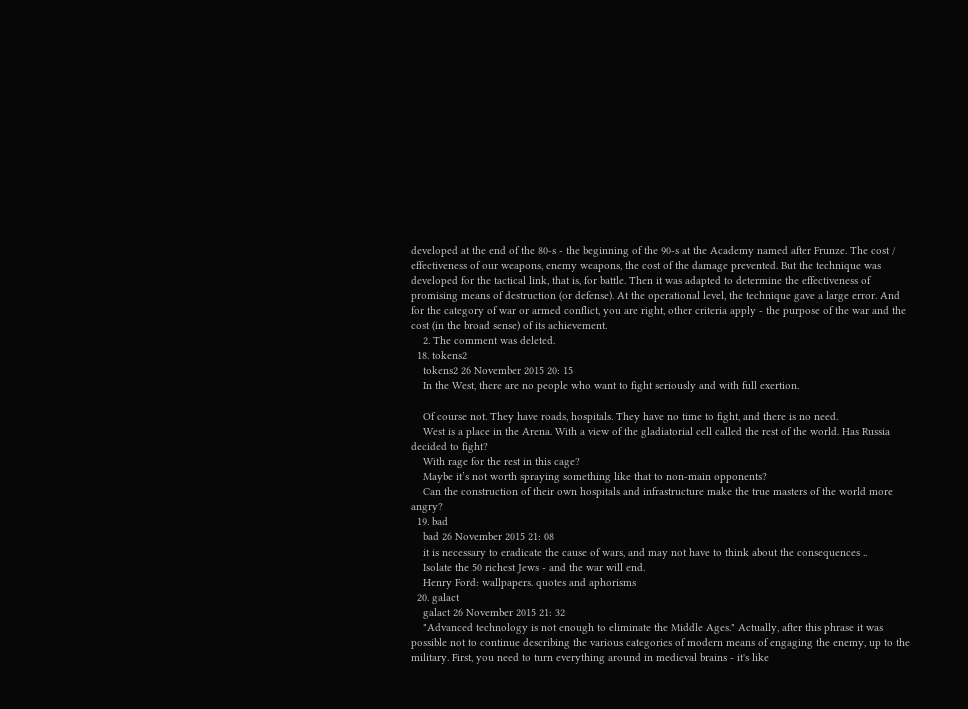developed at the end of the 80-s - the beginning of the 90-s at the Academy named after Frunze. The cost / effectiveness of our weapons, enemy weapons, the cost of the damage prevented. But the technique was developed for the tactical link, that is, for battle. Then it was adapted to determine the effectiveness of promising means of destruction (or defense). At the operational level, the technique gave a large error. And for the category of war or armed conflict, you are right, other criteria apply - the purpose of the war and the cost (in the broad sense) of its achievement.
    2. The comment was deleted.
  18. tokens2
    tokens2 26 November 2015 20: 15
    In the West, there are no people who want to fight seriously and with full exertion.

    Of course not. They have roads, hospitals. They have no time to fight, and there is no need.
    West is a place in the Arena. With a view of the gladiatorial cell called the rest of the world. Has Russia decided to fight?
    With rage for the rest in this cage?
    Maybe it’s not worth spraying something like that to non-main opponents?
    Can the construction of their own hospitals and infrastructure make the true masters of the world more angry?
  19. bad
    bad 26 November 2015 21: 08
    it is necessary to eradicate the cause of wars, and may not have to think about the consequences ..
    Isolate the 50 richest Jews - and the war will end.
    Henry Ford: wallpapers. quotes and aphorisms
  20. galact
    galact 26 November 2015 21: 32
    "Advanced technology is not enough to eliminate the Middle Ages." Actually, after this phrase it was possible not to continue describing the various categories of modern means of engaging the enemy, up to the military. First, you need to turn everything around in medieval brains - it's like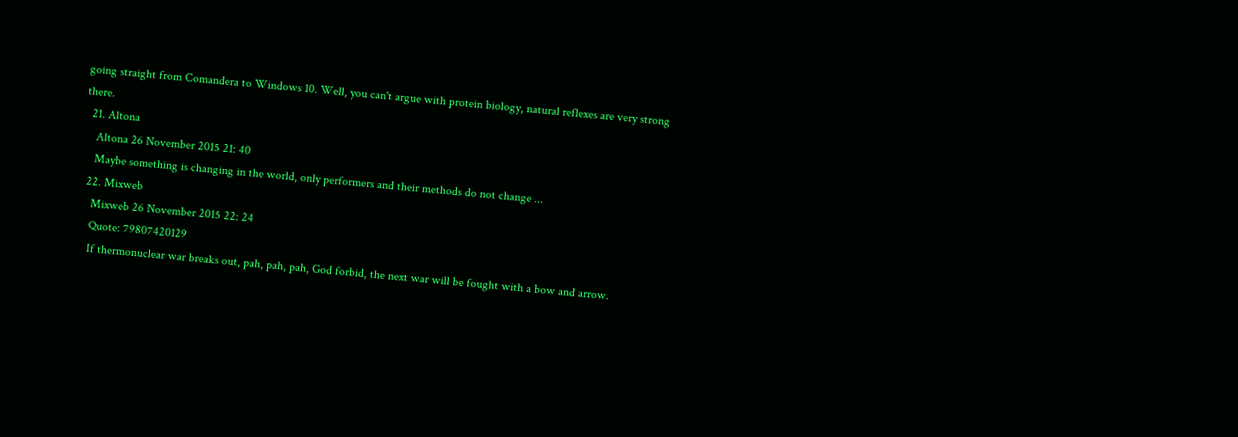going straight from Comandera to Windows 10. Well, you can't argue with protein biology, natural reflexes are very strong there.
  21. Altona
    Altona 26 November 2015 21: 40
    Maybe something is changing in the world, only performers and their methods do not change ...
  22. Mixweb
    Mixweb 26 November 2015 22: 24
    Quote: 79807420129
    If thermonuclear war breaks out, pah, pah, pah, God forbid, the next war will be fought with a bow and arrow.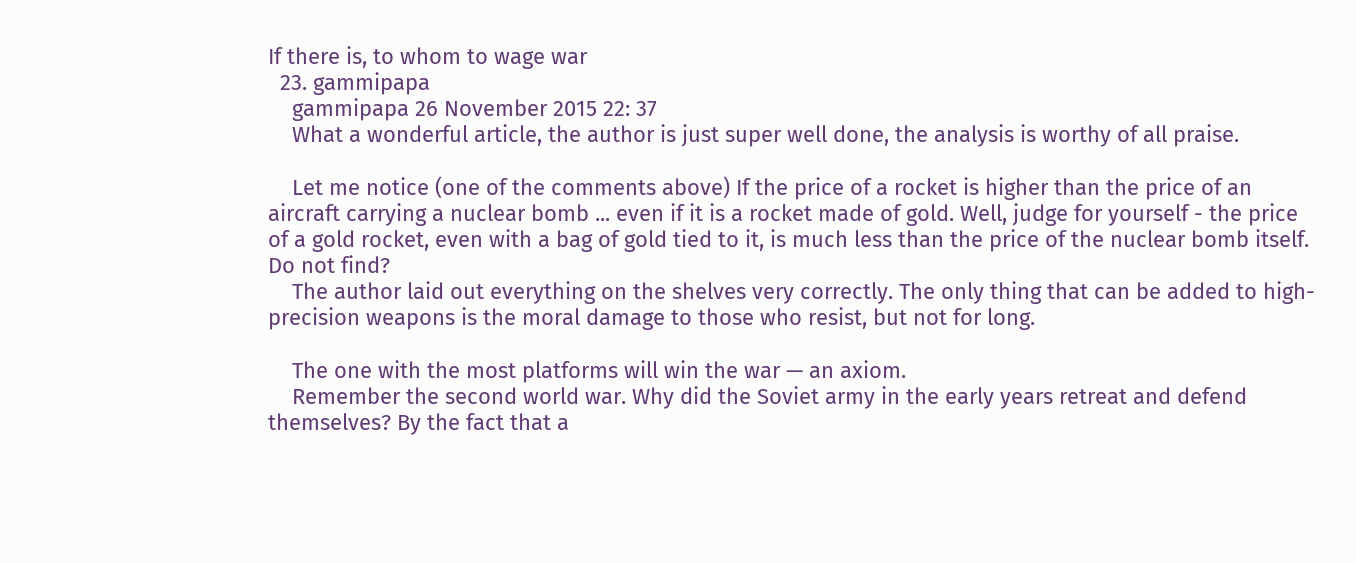If there is, to whom to wage war
  23. gammipapa
    gammipapa 26 November 2015 22: 37
    What a wonderful article, the author is just super well done, the analysis is worthy of all praise.

    Let me notice (one of the comments above) If the price of a rocket is higher than the price of an aircraft carrying a nuclear bomb ... even if it is a rocket made of gold. Well, judge for yourself - the price of a gold rocket, even with a bag of gold tied to it, is much less than the price of the nuclear bomb itself. Do not find?
    The author laid out everything on the shelves very correctly. The only thing that can be added to high-precision weapons is the moral damage to those who resist, but not for long.

    The one with the most platforms will win the war — an axiom.
    Remember the second world war. Why did the Soviet army in the early years retreat and defend themselves? By the fact that a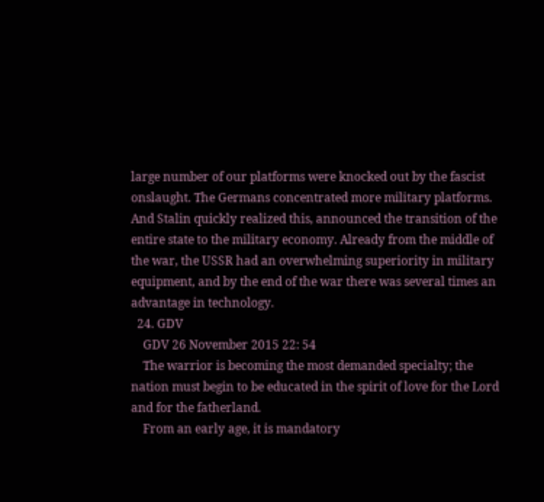large number of our platforms were knocked out by the fascist onslaught. The Germans concentrated more military platforms. And Stalin quickly realized this, announced the transition of the entire state to the military economy. Already from the middle of the war, the USSR had an overwhelming superiority in military equipment, and by the end of the war there was several times an advantage in technology.
  24. GDV
    GDV 26 November 2015 22: 54
    The warrior is becoming the most demanded specialty; the nation must begin to be educated in the spirit of love for the Lord and for the fatherland.
    From an early age, it is mandatory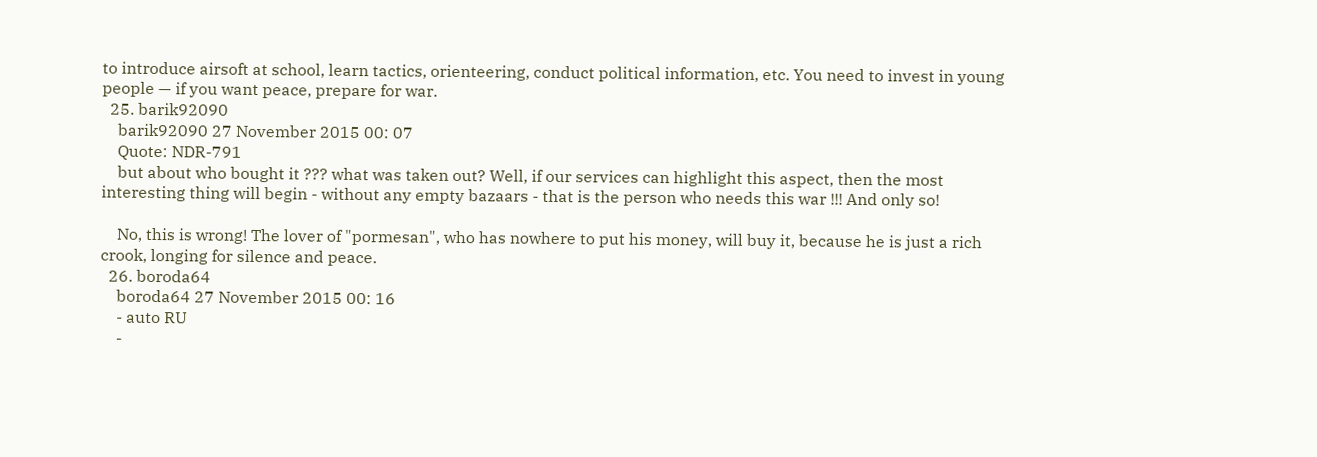to introduce airsoft at school, learn tactics, orienteering, conduct political information, etc. You need to invest in young people — if you want peace, prepare for war.
  25. barik92090
    barik92090 27 November 2015 00: 07
    Quote: NDR-791
    but about who bought it ??? what was taken out? Well, if our services can highlight this aspect, then the most interesting thing will begin - without any empty bazaars - that is the person who needs this war !!! And only so!

    No, this is wrong! The lover of "pormesan", who has nowhere to put his money, will buy it, because he is just a rich crook, longing for silence and peace.
  26. boroda64
    boroda64 27 November 2015 00: 16
    - auto RU
    -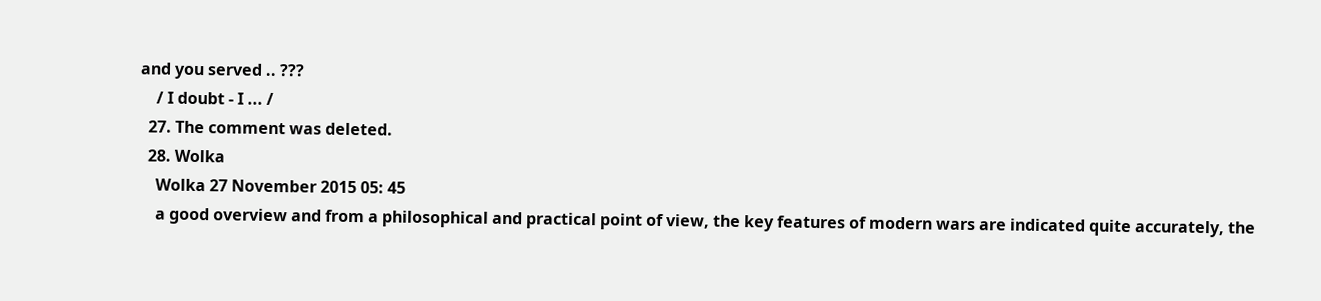and you served .. ???
    / I doubt - I ... /
  27. The comment was deleted.
  28. Wolka
    Wolka 27 November 2015 05: 45
    a good overview and from a philosophical and practical point of view, the key features of modern wars are indicated quite accurately, the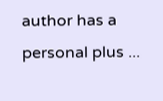author has a personal plus ...